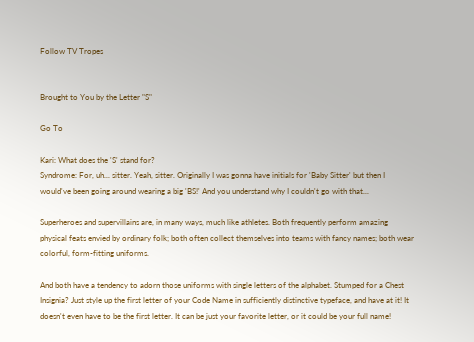Follow TV Tropes


Brought to You by the Letter "S"

Go To

Kari: What does the 'S' stand for?
Syndrome: For, uh... sitter. Yeah, sitter. Originally I was gonna have initials for 'Baby Sitter' but then I would've been going around wearing a big 'BS!' And you understand why I couldn't go with that...

Superheroes and supervillains are, in many ways, much like athletes. Both frequently perform amazing physical feats envied by ordinary folk; both often collect themselves into teams with fancy names; both wear colorful, form-fitting uniforms.

And both have a tendency to adorn those uniforms with single letters of the alphabet. Stumped for a Chest Insignia? Just style up the first letter of your Code Name in sufficiently distinctive typeface, and have at it! It doesn't even have to be the first letter. It can be just your favorite letter, or it could be your full name!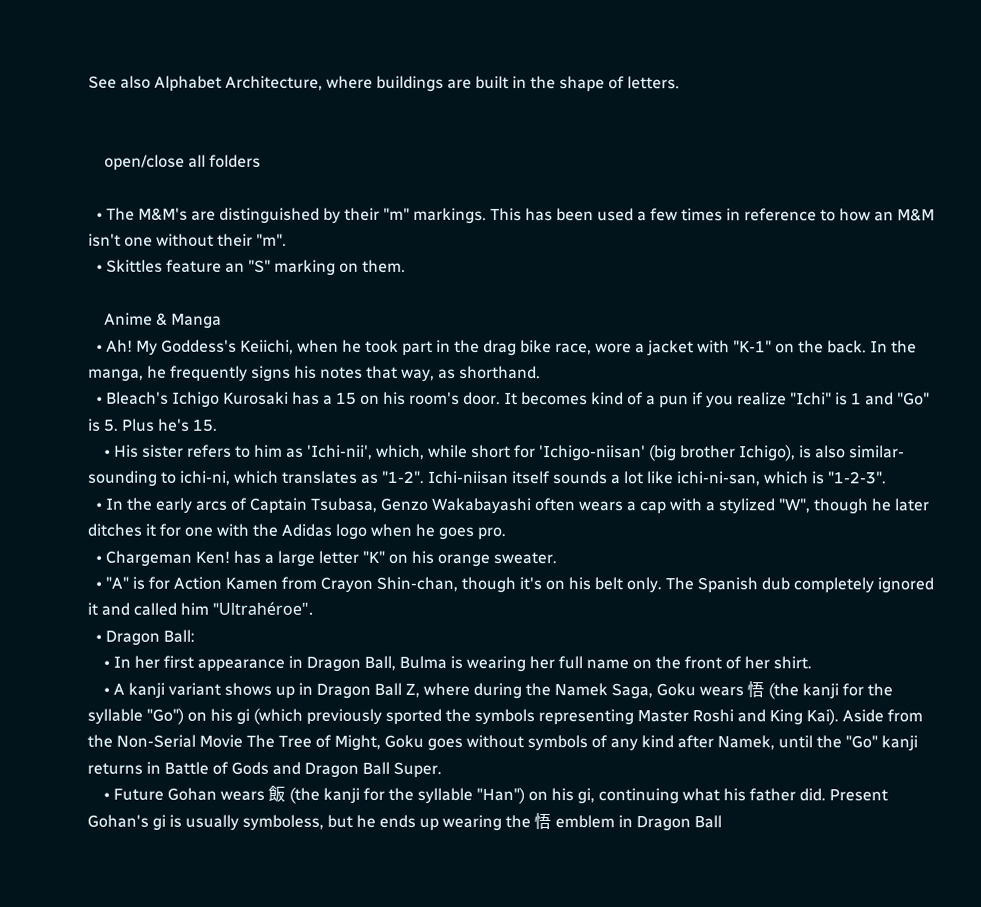See also Alphabet Architecture, where buildings are built in the shape of letters.


    open/close all folders

  • The M&M's are distinguished by their "m" markings. This has been used a few times in reference to how an M&M isn't one without their "m".
  • Skittles feature an "S" marking on them.

    Anime & Manga
  • Ah! My Goddess's Keiichi, when he took part in the drag bike race, wore a jacket with "K-1" on the back. In the manga, he frequently signs his notes that way, as shorthand.
  • Bleach's Ichigo Kurosaki has a 15 on his room's door. It becomes kind of a pun if you realize "Ichi" is 1 and "Go" is 5. Plus he's 15.
    • His sister refers to him as 'Ichi-nii', which, while short for 'Ichigo-niisan' (big brother Ichigo), is also similar-sounding to ichi-ni, which translates as "1-2". Ichi-niisan itself sounds a lot like ichi-ni-san, which is "1-2-3".
  • In the early arcs of Captain Tsubasa, Genzo Wakabayashi often wears a cap with a stylized "W", though he later ditches it for one with the Adidas logo when he goes pro.
  • Chargeman Ken! has a large letter "K" on his orange sweater.
  • "A" is for Action Kamen from Crayon Shin-chan, though it's on his belt only. The Spanish dub completely ignored it and called him "Ultrahéroe".
  • Dragon Ball:
    • In her first appearance in Dragon Ball, Bulma is wearing her full name on the front of her shirt.
    • A kanji variant shows up in Dragon Ball Z, where during the Namek Saga, Goku wears 悟 (the kanji for the syllable "Go") on his gi (which previously sported the symbols representing Master Roshi and King Kai). Aside from the Non-Serial Movie The Tree of Might, Goku goes without symbols of any kind after Namek, until the "Go" kanji returns in Battle of Gods and Dragon Ball Super.
    • Future Gohan wears 飯 (the kanji for the syllable "Han") on his gi, continuing what his father did. Present Gohan's gi is usually symboless, but he ends up wearing the 悟 emblem in Dragon Ball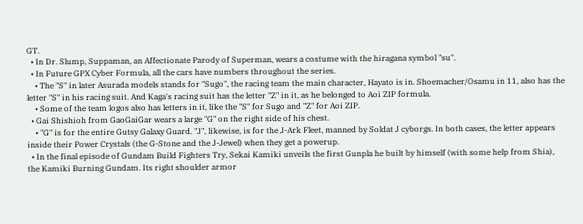GT.
  • In Dr. Slump, Suppaman, an Affectionate Parody of Superman, wears a costume with the hiragana symbol "su".
  • In Future GPX Cyber Formula, all the cars have numbers throughout the series.
    • The "S" in later Asurada models stands for "Sugo", the racing team the main character, Hayato is in. Shoemacher/Osamu in 11, also has the letter "S" in his racing suit. And Kaga's racing suit has the letter "Z" in it, as he belonged to Aoi ZIP formula.
    • Some of the team logos also has letters in it, like the "S" for Sugo and "Z" for Aoi ZIP.
  • Gai Shishioh from GaoGaiGar wears a large "G" on the right side of his chest.
    • "G" is for the entire Gutsy Galaxy Guard. "J", likewise, is for the J-Ark Fleet, manned by Soldat J cyborgs. In both cases, the letter appears inside their Power Crystals (the G-Stone and the J-Jewel) when they get a powerup.
  • In the final episode of Gundam Build Fighters Try, Sekai Kamiki unveils the first Gunpla he built by himself (with some help from Shia), the Kamiki Burning Gundam. Its right shoulder armor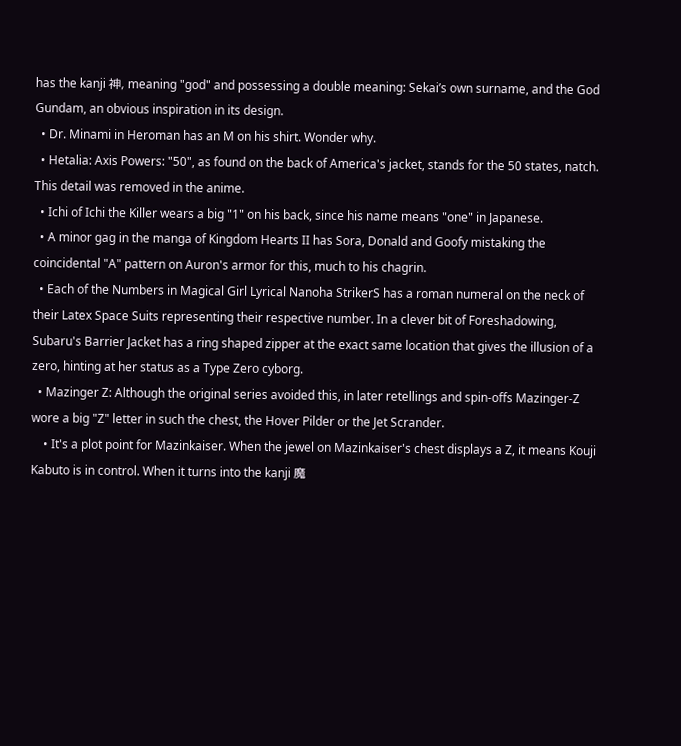has the kanji 神, meaning "god" and possessing a double meaning: Sekai’s own surname, and the God Gundam, an obvious inspiration in its design.
  • Dr. Minami in Heroman has an M on his shirt. Wonder why.
  • Hetalia: Axis Powers: "50", as found on the back of America's jacket, stands for the 50 states, natch. This detail was removed in the anime.
  • Ichi of Ichi the Killer wears a big "1" on his back, since his name means "one" in Japanese.
  • A minor gag in the manga of Kingdom Hearts II has Sora, Donald and Goofy mistaking the coincidental "A" pattern on Auron's armor for this, much to his chagrin.
  • Each of the Numbers in Magical Girl Lyrical Nanoha StrikerS has a roman numeral on the neck of their Latex Space Suits representing their respective number. In a clever bit of Foreshadowing, Subaru's Barrier Jacket has a ring shaped zipper at the exact same location that gives the illusion of a zero, hinting at her status as a Type Zero cyborg.
  • Mazinger Z: Although the original series avoided this, in later retellings and spin-offs Mazinger-Z wore a big "Z" letter in such the chest, the Hover Pilder or the Jet Scrander.
    • It's a plot point for Mazinkaiser. When the jewel on Mazinkaiser's chest displays a Z, it means Kouji Kabuto is in control. When it turns into the kanji 魔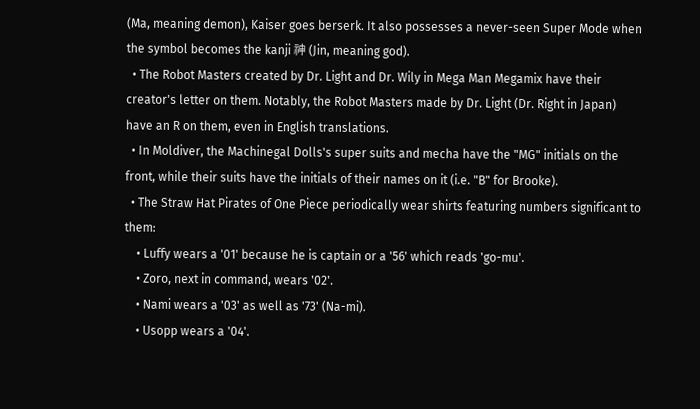(Ma, meaning demon), Kaiser goes berserk. It also possesses a never-seen Super Mode when the symbol becomes the kanji 神 (Jin, meaning god).
  • The Robot Masters created by Dr. Light and Dr. Wily in Mega Man Megamix have their creator's letter on them. Notably, the Robot Masters made by Dr. Light (Dr. Right in Japan) have an R on them, even in English translations.
  • In Moldiver, the Machinegal Dolls's super suits and mecha have the "MG" initials on the front, while their suits have the initials of their names on it (i.e. "B" for Brooke).
  • The Straw Hat Pirates of One Piece periodically wear shirts featuring numbers significant to them:
    • Luffy wears a '01' because he is captain or a '56' which reads 'go-mu'.
    • Zoro, next in command, wears '02'.
    • Nami wears a '03' as well as '73' (Na-mi).
    • Usopp wears a '04'.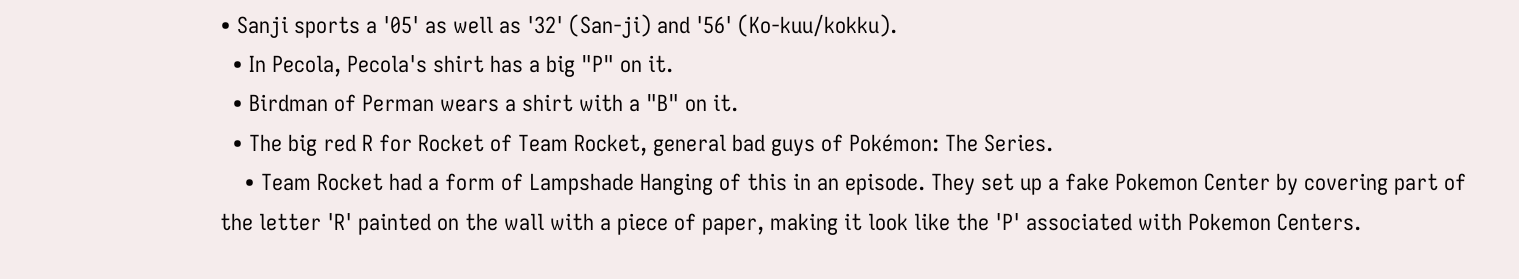• Sanji sports a '05' as well as '32' (San-ji) and '56' (Ko-kuu/kokku).
  • In Pecola, Pecola's shirt has a big "P" on it.
  • Birdman of Perman wears a shirt with a "B" on it.
  • The big red R for Rocket of Team Rocket, general bad guys of Pokémon: The Series.
    • Team Rocket had a form of Lampshade Hanging of this in an episode. They set up a fake Pokemon Center by covering part of the letter 'R' painted on the wall with a piece of paper, making it look like the 'P' associated with Pokemon Centers.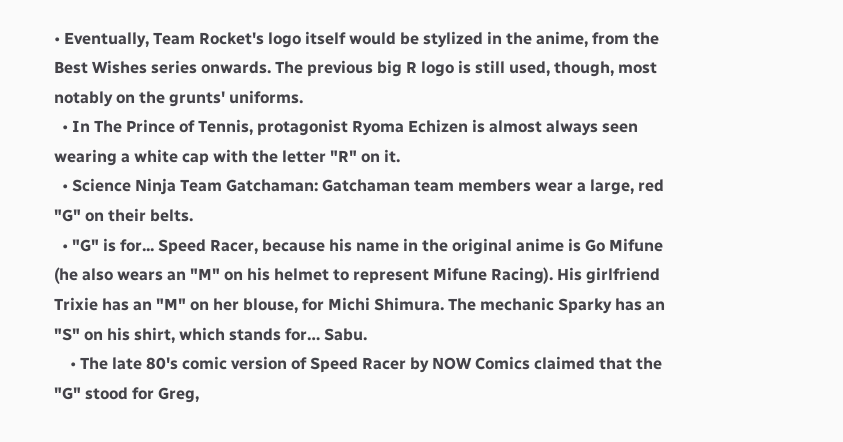• Eventually, Team Rocket's logo itself would be stylized in the anime, from the Best Wishes series onwards. The previous big R logo is still used, though, most notably on the grunts' uniforms.
  • In The Prince of Tennis, protagonist Ryoma Echizen is almost always seen wearing a white cap with the letter "R" on it.
  • Science Ninja Team Gatchaman: Gatchaman team members wear a large, red "G" on their belts.
  • "G" is for... Speed Racer, because his name in the original anime is Go Mifune (he also wears an "M" on his helmet to represent Mifune Racing). His girlfriend Trixie has an "M" on her blouse, for Michi Shimura. The mechanic Sparky has an "S" on his shirt, which stands for… Sabu.
    • The late 80's comic version of Speed Racer by NOW Comics claimed that the "G" stood for Greg,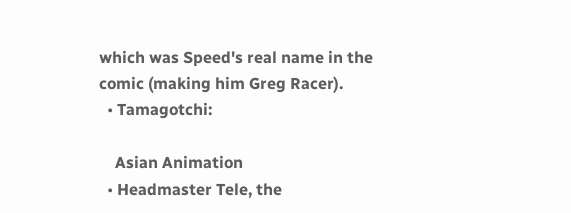which was Speed's real name in the comic (making him Greg Racer).
  • Tamagotchi:

    Asian Animation
  • Headmaster Tele, the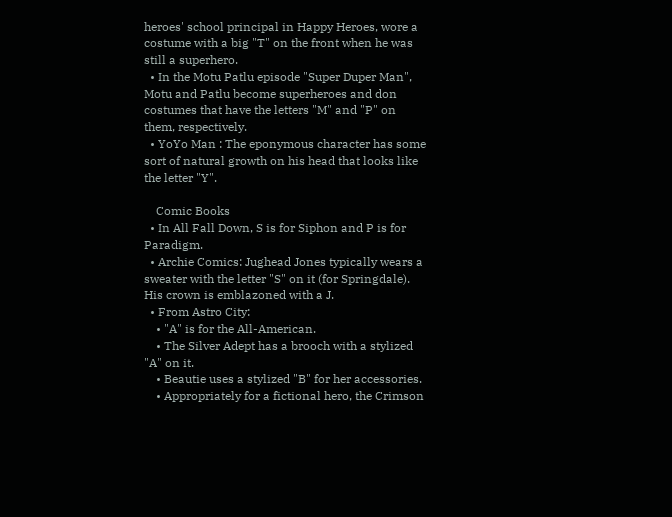heroes' school principal in Happy Heroes, wore a costume with a big "T" on the front when he was still a superhero.
  • In the Motu Patlu episode "Super Duper Man", Motu and Patlu become superheroes and don costumes that have the letters "M" and "P" on them, respectively.
  • YoYo Man : The eponymous character has some sort of natural growth on his head that looks like the letter "Y".

    Comic Books
  • In All Fall Down, S is for Siphon and P is for Paradigm.
  • Archie Comics: Jughead Jones typically wears a sweater with the letter "S" on it (for Springdale). His crown is emblazoned with a J.
  • From Astro City:
    • "A" is for the All-American.
    • The Silver Adept has a brooch with a stylized "A" on it.
    • Beautie uses a stylized "B" for her accessories.
    • Appropriately for a fictional hero, the Crimson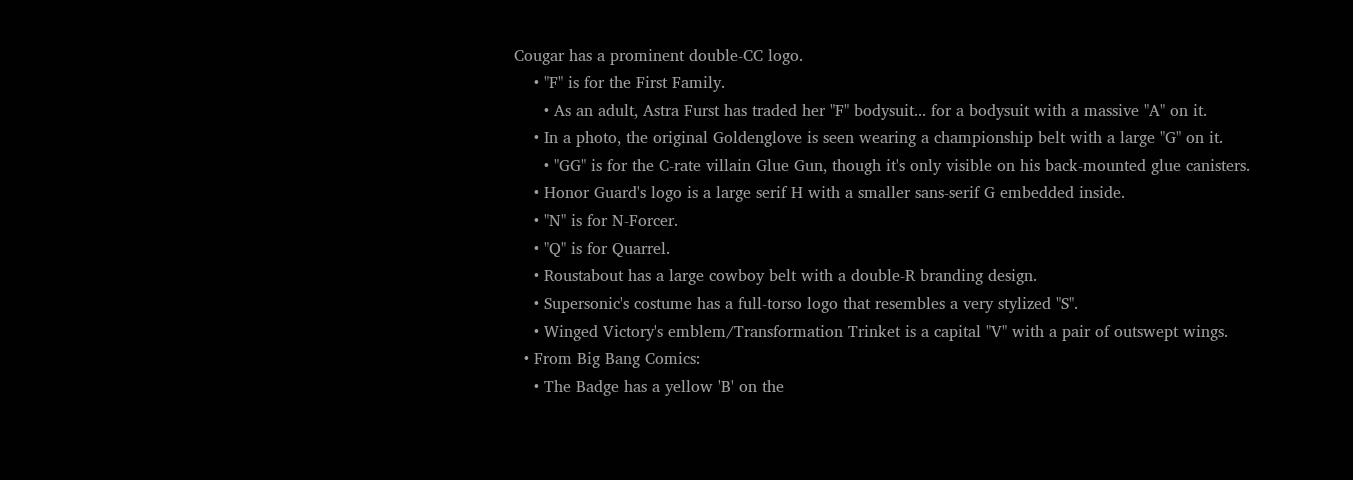Cougar has a prominent double-CC logo.
    • "F" is for the First Family.
      • As an adult, Astra Furst has traded her "F" bodysuit... for a bodysuit with a massive "A" on it.
    • In a photo, the original Goldenglove is seen wearing a championship belt with a large "G" on it.
      • "GG" is for the C-rate villain Glue Gun, though it's only visible on his back-mounted glue canisters.
    • Honor Guard's logo is a large serif H with a smaller sans-serif G embedded inside.
    • "N" is for N-Forcer.
    • "Q" is for Quarrel.
    • Roustabout has a large cowboy belt with a double-R branding design.
    • Supersonic's costume has a full-torso logo that resembles a very stylized "S".
    • Winged Victory's emblem/Transformation Trinket is a capital "V" with a pair of outswept wings.
  • From Big Bang Comics:
    • The Badge has a yellow 'B' on the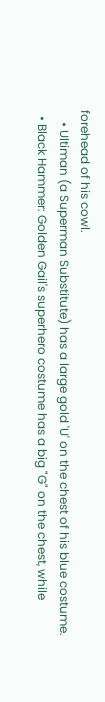forehead of his cowl.
    • Ultiman (a Superman Substitute) has a large gold 'U' on the chest of his blue costume.
  • Black Hammer: Golden Gail's superhero costume has a big "G" on the chest, while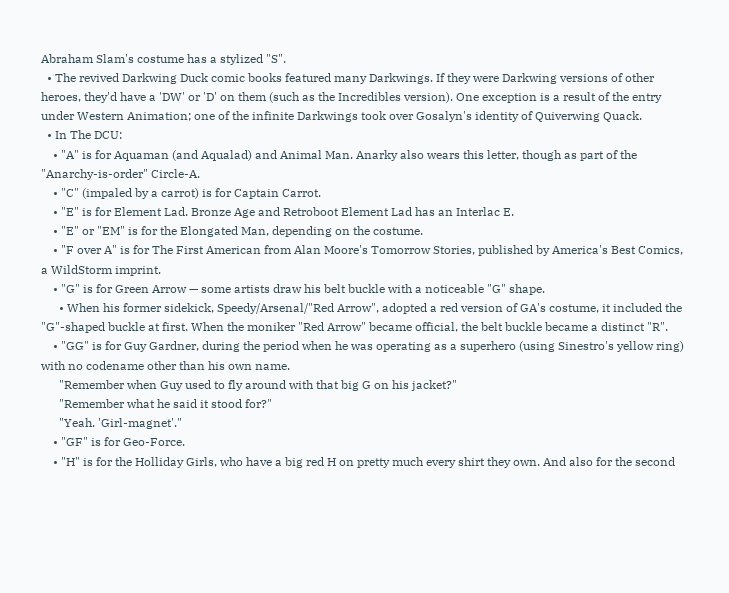Abraham Slam's costume has a stylized "S".
  • The revived Darkwing Duck comic books featured many Darkwings. If they were Darkwing versions of other heroes, they'd have a 'DW' or 'D' on them (such as the Incredibles version). One exception is a result of the entry under Western Animation; one of the infinite Darkwings took over Gosalyn's identity of Quiverwing Quack.
  • In The DCU:
    • "A" is for Aquaman (and Aqualad) and Animal Man. Anarky also wears this letter, though as part of the "Anarchy-is-order" Circle-A.
    • "C" (impaled by a carrot) is for Captain Carrot.
    • "E" is for Element Lad. Bronze Age and Retroboot Element Lad has an Interlac E.
    • "E" or "EM" is for the Elongated Man, depending on the costume.
    • "F over A" is for The First American from Alan Moore's Tomorrow Stories, published by America's Best Comics, a WildStorm imprint.
    • "G" is for Green Arrow — some artists draw his belt buckle with a noticeable "G" shape.
      • When his former sidekick, Speedy/Arsenal/"Red Arrow", adopted a red version of GA's costume, it included the "G"-shaped buckle at first. When the moniker "Red Arrow" became official, the belt buckle became a distinct "R".
    • "GG" is for Guy Gardner, during the period when he was operating as a superhero (using Sinestro's yellow ring) with no codename other than his own name.
      "Remember when Guy used to fly around with that big G on his jacket?"
      "Remember what he said it stood for?"
      "Yeah. 'Girl-magnet'."
    • "GF" is for Geo-Force.
    • "H" is for the Holliday Girls, who have a big red H on pretty much every shirt they own. And also for the second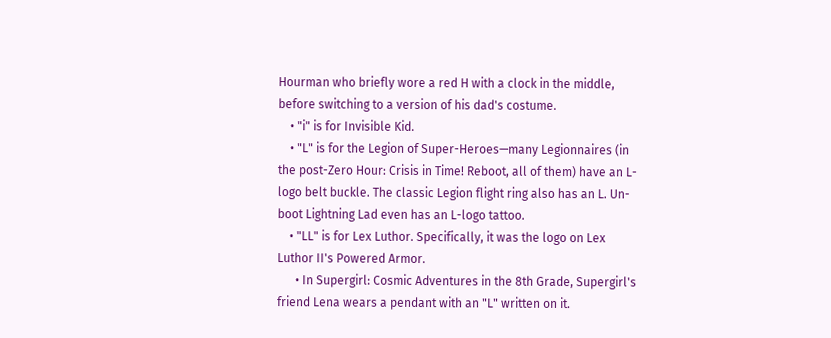Hourman who briefly wore a red H with a clock in the middle, before switching to a version of his dad's costume.
    • "i" is for Invisible Kid.
    • "L" is for the Legion of Super-Heroes—many Legionnaires (in the post-Zero Hour: Crisis in Time! Reboot, all of them) have an L-logo belt buckle. The classic Legion flight ring also has an L. Un-boot Lightning Lad even has an L-logo tattoo.
    • "LL" is for Lex Luthor. Specifically, it was the logo on Lex Luthor II's Powered Armor.
      • In Supergirl: Cosmic Adventures in the 8th Grade, Supergirl's friend Lena wears a pendant with an "L" written on it.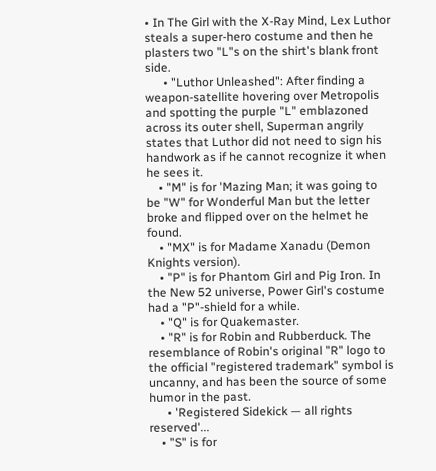• In The Girl with the X-Ray Mind, Lex Luthor steals a super-hero costume and then he plasters two "L"s on the shirt's blank front side.
      • "Luthor Unleashed": After finding a weapon-satellite hovering over Metropolis and spotting the purple "L" emblazoned across its outer shell, Superman angrily states that Luthor did not need to sign his handwork as if he cannot recognize it when he sees it.
    • "M" is for 'Mazing Man; it was going to be "W" for Wonderful Man but the letter broke and flipped over on the helmet he found.
    • "MX" is for Madame Xanadu (Demon Knights version).
    • "P" is for Phantom Girl and Pig Iron. In the New 52 universe, Power Girl's costume had a "P"-shield for a while.
    • "Q" is for Quakemaster.
    • "R" is for Robin and Rubberduck. The resemblance of Robin's original "R" logo to the official "registered trademark" symbol is uncanny, and has been the source of some humor in the past.
      • 'Registered Sidekick — all rights reserved'...
    • "S" is for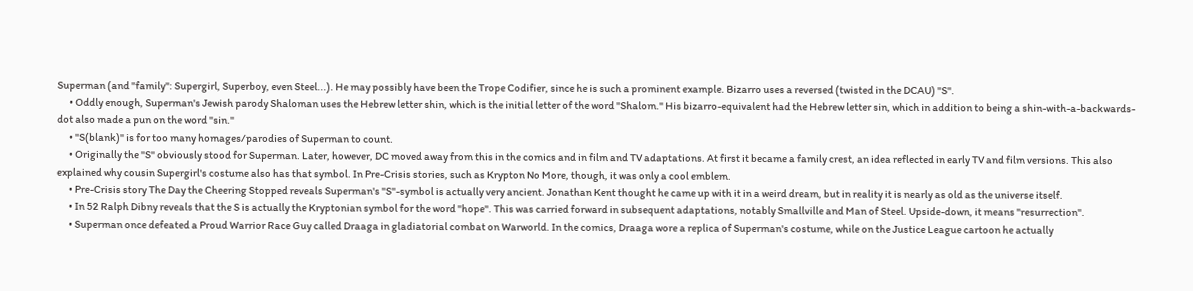Superman (and "family": Supergirl, Superboy, even Steel...). He may possibly have been the Trope Codifier, since he is such a prominent example. Bizarro uses a reversed (twisted in the DCAU) "S".
      • Oddly enough, Superman's Jewish parody Shaloman uses the Hebrew letter shin, which is the initial letter of the word "Shalom." His bizarro-equivalent had the Hebrew letter sin, which in addition to being a shin-with-a-backwards-dot also made a pun on the word "sin."
      • "S(blank)" is for too many homages/parodies of Superman to count.
      • Originally the "S" obviously stood for Superman. Later, however, DC moved away from this in the comics and in film and TV adaptations. At first it became a family crest, an idea reflected in early TV and film versions. This also explained why cousin Supergirl's costume also has that symbol. In Pre-Crisis stories, such as Krypton No More, though, it was only a cool emblem.
      • Pre-Crisis story The Day the Cheering Stopped reveals Superman's "S"-symbol is actually very ancient. Jonathan Kent thought he came up with it in a weird dream, but in reality it is nearly as old as the universe itself.
      • In 52 Ralph Dibny reveals that the S is actually the Kryptonian symbol for the word "hope". This was carried forward in subsequent adaptations, notably Smallville and Man of Steel. Upside-down, it means "resurrection".
      • Superman once defeated a Proud Warrior Race Guy called Draaga in gladiatorial combat on Warworld. In the comics, Draaga wore a replica of Superman's costume, while on the Justice League cartoon he actually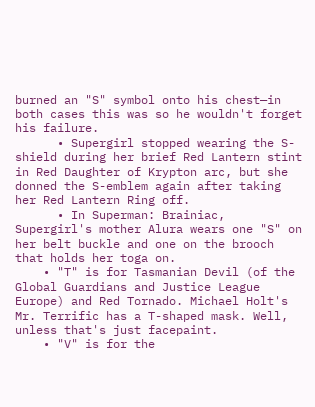burned an "S" symbol onto his chest—in both cases this was so he wouldn't forget his failure.
      • Supergirl stopped wearing the S-shield during her brief Red Lantern stint in Red Daughter of Krypton arc, but she donned the S-emblem again after taking her Red Lantern Ring off.
      • In Superman: Brainiac, Supergirl's mother Alura wears one "S" on her belt buckle and one on the brooch that holds her toga on.
    • "T" is for Tasmanian Devil (of the Global Guardians and Justice League Europe) and Red Tornado. Michael Holt's Mr. Terrific has a T-shaped mask. Well, unless that's just facepaint.
    • "V" is for the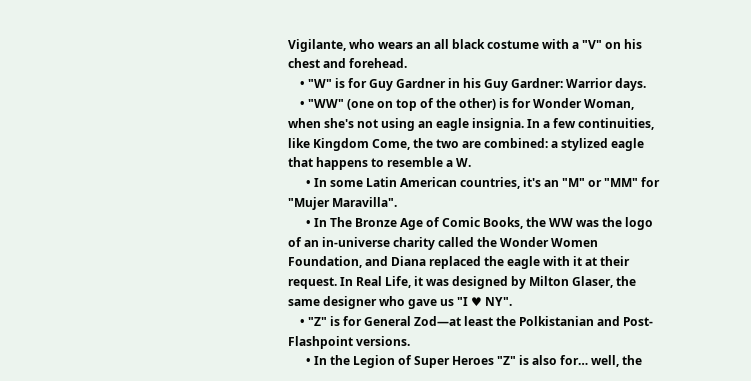Vigilante, who wears an all black costume with a "V" on his chest and forehead.
    • "W" is for Guy Gardner in his Guy Gardner: Warrior days.
    • "WW" (one on top of the other) is for Wonder Woman, when she's not using an eagle insignia. In a few continuities, like Kingdom Come, the two are combined: a stylized eagle that happens to resemble a W.
      • In some Latin American countries, it's an "M" or "MM" for "Mujer Maravilla".
      • In The Bronze Age of Comic Books, the WW was the logo of an in-universe charity called the Wonder Women Foundation, and Diana replaced the eagle with it at their request. In Real Life, it was designed by Milton Glaser, the same designer who gave us "I ♥ NY".
    • "Z" is for General Zod—at least the Polkistanian and Post-Flashpoint versions.
      • In the Legion of Super Heroes "Z" is also for… well, the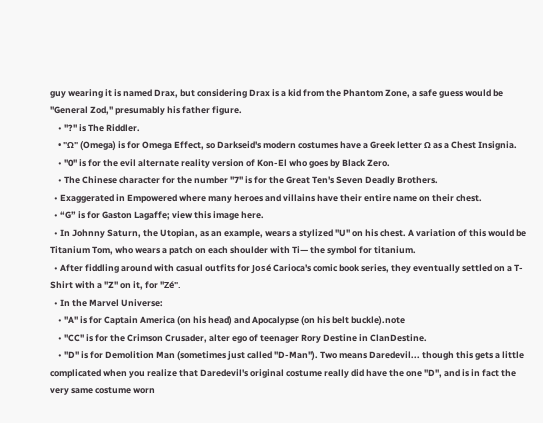guy wearing it is named Drax, but considering Drax is a kid from the Phantom Zone, a safe guess would be "General Zod," presumably his father figure.
    • "?" is The Riddler.
    • "Ω" (Omega) is for Omega Effect, so Darkseid's modern costumes have a Greek letter Ω as a Chest Insignia.
    • "0" is for the evil alternate reality version of Kon-El who goes by Black Zero.
    • The Chinese character for the number "7" is for the Great Ten's Seven Deadly Brothers.
  • Exaggerated in Empowered where many heroes and villains have their entire name on their chest.
  • “G” is for Gaston Lagaffe; view this image here.
  • In Johnny Saturn, the Utopian, as an example, wears a stylized "U" on his chest. A variation of this would be Titanium Tom, who wears a patch on each shoulder with Ti— the symbol for titanium.
  • After fiddling around with casual outfits for José Carioca's comic book series, they eventually settled on a T-Shirt with a "Z" on it, for "Zé".
  • In the Marvel Universe:
    • "A" is for Captain America (on his head) and Apocalypse (on his belt buckle).note
    • "CC" is for the Crimson Crusader, alter ego of teenager Rory Destine in ClanDestine.
    • "D" is for Demolition Man (sometimes just called "D-Man"). Two means Daredevil... though this gets a little complicated when you realize that Daredevil's original costume really did have the one "D", and is in fact the very same costume worn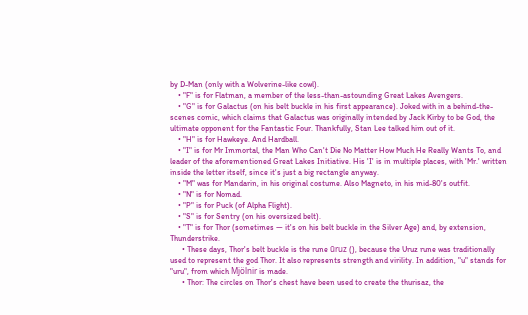by D-Man (only with a Wolverine-like cowl).
    • "F" is for Flatman, a member of the less-than-astounding Great Lakes Avengers.
    • "G" is for Galactus (on his belt buckle in his first appearance). Joked with in a behind-the-scenes comic, which claims that Galactus was originally intended by Jack Kirby to be God, the ultimate opponent for the Fantastic Four. Thankfully, Stan Lee talked him out of it.
    • "H" is for Hawkeye. And Hardball.
    • "I" is for Mr Immortal, the Man Who Can't Die No Matter How Much He Really Wants To, and leader of the aforementioned Great Lakes Initiative. His 'I' is in multiple places, with 'Mr.' written inside the letter itself, since it's just a big rectangle anyway.
    • "M" was for Mandarin, in his original costume. Also Magneto, in his mid-80's outfit.
    • "N" is for Nomad.
    • "P" is for Puck (of Alpha Flight).
    • "S" is for Sentry (on his oversized belt).
    • "T" is for Thor (sometimes — it's on his belt buckle in the Silver Age) and, by extension, Thunderstrike.
      • These days, Thor's belt buckle is the rune ūruz (), because the Uruz rune was traditionally used to represent the god Thor. It also represents strength and virility. In addition, "u" stands for "uru", from which Mjölnir is made.
      • Thor: The circles on Thor's chest have been used to create the thurisaz, the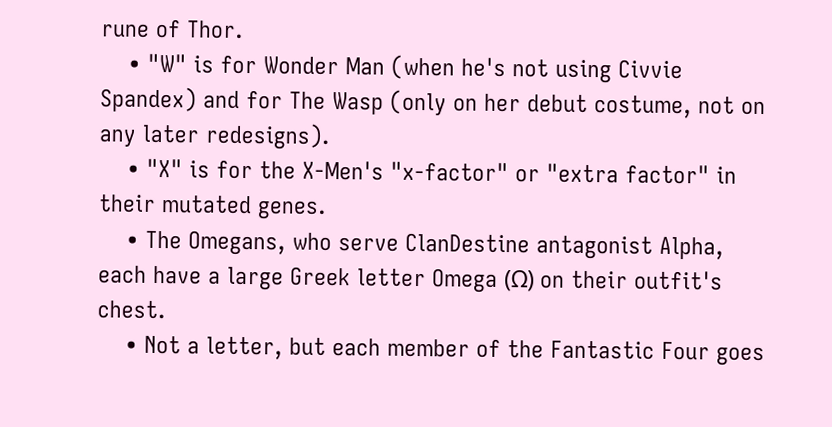rune of Thor.
    • "W" is for Wonder Man (when he's not using Civvie Spandex) and for The Wasp (only on her debut costume, not on any later redesigns).
    • "X" is for the X-Men's "x-factor" or "extra factor" in their mutated genes.
    • The Omegans, who serve ClanDestine antagonist Alpha, each have a large Greek letter Omega (Ω) on their outfit's chest.
    • Not a letter, but each member of the Fantastic Four goes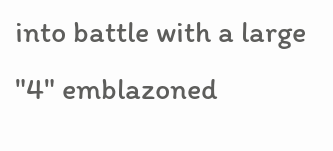into battle with a large "4" emblazoned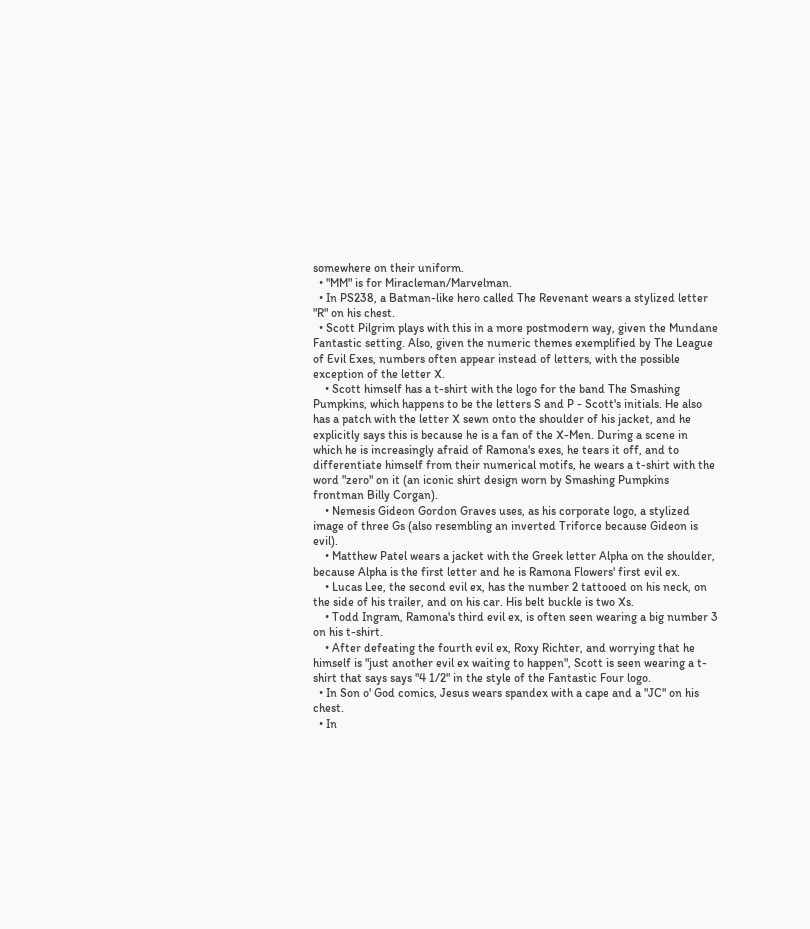somewhere on their uniform.
  • "MM" is for Miracleman/Marvelman.
  • In PS238, a Batman-like hero called The Revenant wears a stylized letter "R" on his chest.
  • Scott Pilgrim plays with this in a more postmodern way, given the Mundane Fantastic setting. Also, given the numeric themes exemplified by The League of Evil Exes, numbers often appear instead of letters, with the possible exception of the letter X.
    • Scott himself has a t-shirt with the logo for the band The Smashing Pumpkins, which happens to be the letters S and P - Scott's initials. He also has a patch with the letter X sewn onto the shoulder of his jacket, and he explicitly says this is because he is a fan of the X-Men. During a scene in which he is increasingly afraid of Ramona's exes, he tears it off, and to differentiate himself from their numerical motifs, he wears a t-shirt with the word "zero" on it (an iconic shirt design worn by Smashing Pumpkins frontman Billy Corgan).
    • Nemesis Gideon Gordon Graves uses, as his corporate logo, a stylized image of three Gs (also resembling an inverted Triforce because Gideon is evil).
    • Matthew Patel wears a jacket with the Greek letter Alpha on the shoulder, because Alpha is the first letter and he is Ramona Flowers' first evil ex.
    • Lucas Lee, the second evil ex, has the number 2 tattooed on his neck, on the side of his trailer, and on his car. His belt buckle is two Xs.
    • Todd Ingram, Ramona's third evil ex, is often seen wearing a big number 3 on his t-shirt.
    • After defeating the fourth evil ex, Roxy Richter, and worrying that he himself is "just another evil ex waiting to happen", Scott is seen wearing a t-shirt that says says "4 1/2" in the style of the Fantastic Four logo.
  • In Son o' God comics, Jesus wears spandex with a cape and a "JC" on his chest.
  • In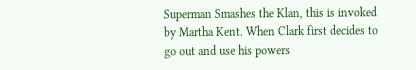Superman Smashes the Klan, this is invoked by Martha Kent. When Clark first decides to go out and use his powers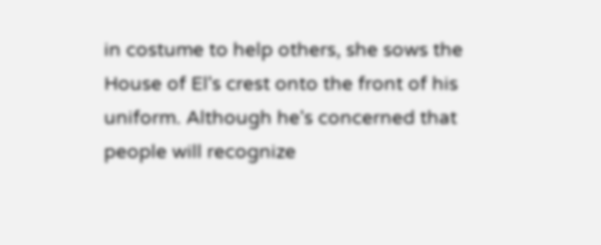in costume to help others, she sows the House of El's crest onto the front of his uniform. Although he's concerned that people will recognize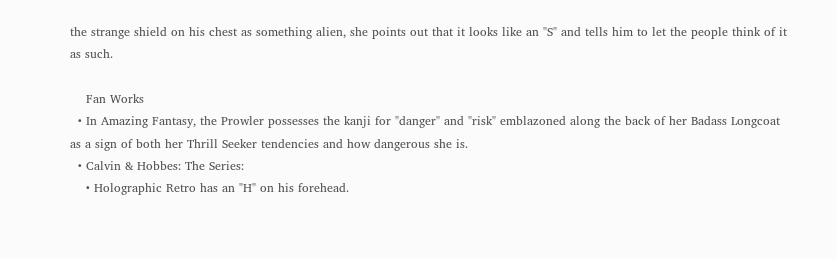the strange shield on his chest as something alien, she points out that it looks like an "S" and tells him to let the people think of it as such.

    Fan Works
  • In Amazing Fantasy, the Prowler possesses the kanji for "danger" and "risk" emblazoned along the back of her Badass Longcoat as a sign of both her Thrill Seeker tendencies and how dangerous she is.
  • Calvin & Hobbes: The Series:
    • Holographic Retro has an "H" on his forehead.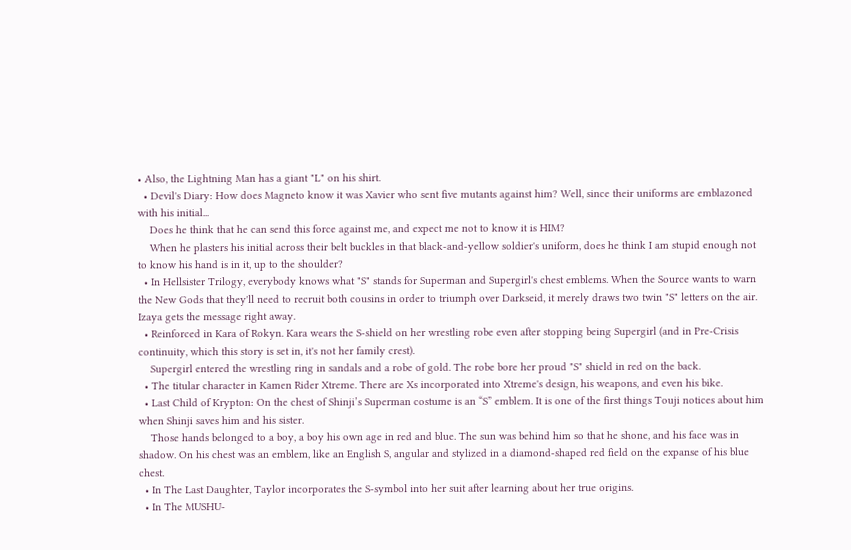• Also, the Lightning Man has a giant "L" on his shirt.
  • Devil's Diary: How does Magneto know it was Xavier who sent five mutants against him? Well, since their uniforms are emblazoned with his initial...
    Does he think that he can send this force against me, and expect me not to know it is HIM?
    When he plasters his initial across their belt buckles in that black-and-yellow soldier's uniform, does he think I am stupid enough not to know his hand is in it, up to the shoulder?
  • In Hellsister Trilogy, everybody knows what "S" stands for Superman and Supergirl's chest emblems. When the Source wants to warn the New Gods that they'll need to recruit both cousins in order to triumph over Darkseid, it merely draws two twin "S" letters on the air. Izaya gets the message right away.
  • Reinforced in Kara of Rokyn. Kara wears the S-shield on her wrestling robe even after stopping being Supergirl (and in Pre-Crisis continuity, which this story is set in, it's not her family crest).
    Supergirl entered the wrestling ring in sandals and a robe of gold. The robe bore her proud "S" shield in red on the back.
  • The titular character in Kamen Rider Xtreme. There are Xs incorporated into Xtreme's design, his weapons, and even his bike.
  • Last Child of Krypton: On the chest of Shinji’s Superman costume is an “S” emblem. It is one of the first things Touji notices about him when Shinji saves him and his sister.
    Those hands belonged to a boy, a boy his own age in red and blue. The sun was behind him so that he shone, and his face was in shadow. On his chest was an emblem, like an English S, angular and stylized in a diamond-shaped red field on the expanse of his blue chest.
  • In The Last Daughter, Taylor incorporates the S-symbol into her suit after learning about her true origins.
  • In The MUSHU-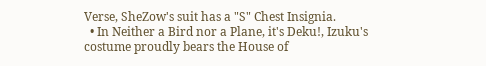Verse, SheZow's suit has a "S" Chest Insignia.
  • In Neither a Bird nor a Plane, it's Deku!, Izuku's costume proudly bears the House of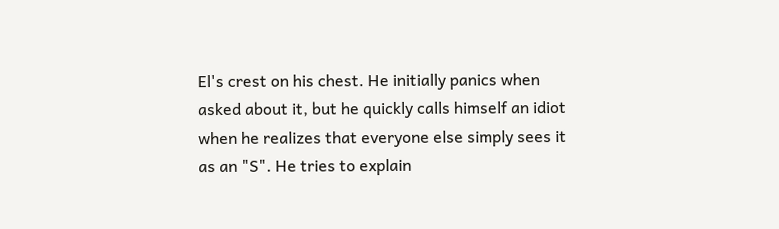El's crest on his chest. He initially panics when asked about it, but he quickly calls himself an idiot when he realizes that everyone else simply sees it as an "S". He tries to explain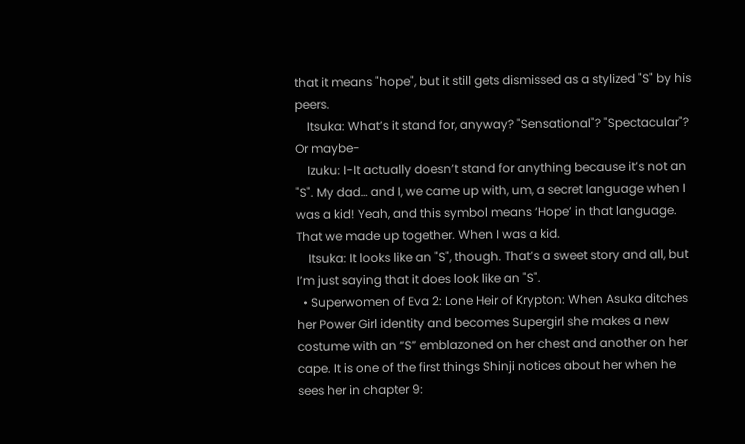that it means "hope", but it still gets dismissed as a stylized "S" by his peers.
    Itsuka: What’s it stand for, anyway? "Sensational"? "Spectacular"? Or maybe-
    Izuku: I-It actually doesn’t stand for anything because it’s not an "S". My dad… and I, we came up with, um, a secret language when I was a kid! Yeah, and this symbol means ‘Hope’ in that language. That we made up together. When I was a kid.
    Itsuka: It looks like an "S", though. That’s a sweet story and all, but I’m just saying that it does look like an "S".
  • Superwomen of Eva 2: Lone Heir of Krypton: When Asuka ditches her Power Girl identity and becomes Supergirl she makes a new costume with an “S” emblazoned on her chest and another on her cape. It is one of the first things Shinji notices about her when he sees her in chapter 9: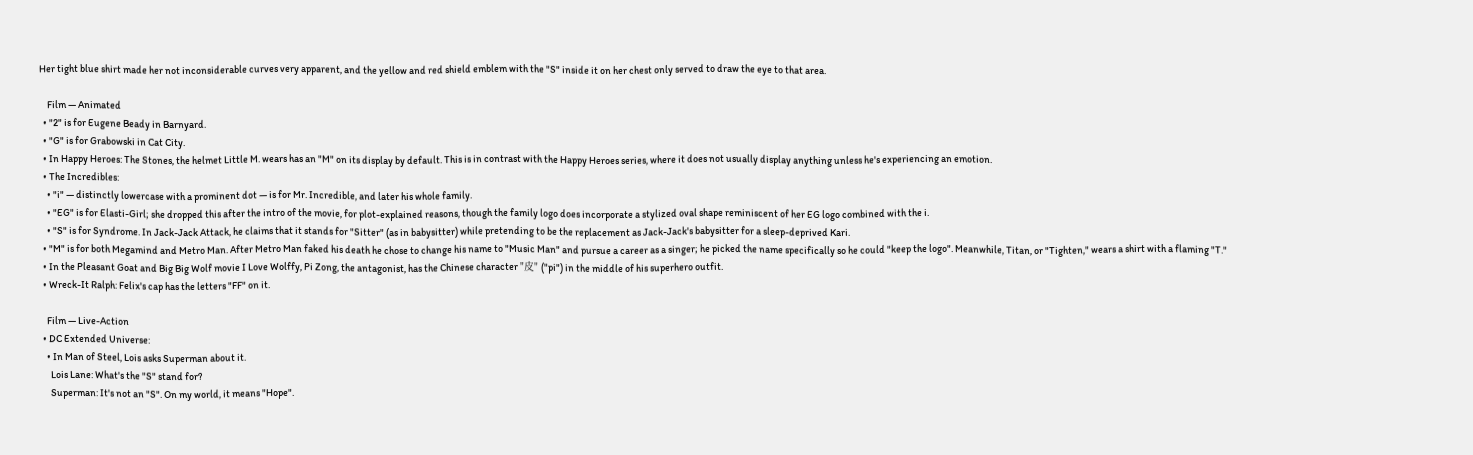Her tight blue shirt made her not inconsiderable curves very apparent, and the yellow and red shield emblem with the "S" inside it on her chest only served to draw the eye to that area.

    Film — Animated
  • "2" is for Eugene Beady in Barnyard.
  • "G" is for Grabowski in Cat City.
  • In Happy Heroes: The Stones, the helmet Little M. wears has an "M" on its display by default. This is in contrast with the Happy Heroes series, where it does not usually display anything unless he's experiencing an emotion.
  • The Incredibles:
    • "i" — distinctly lowercase with a prominent dot — is for Mr. Incredible, and later his whole family.
    • "EG" is for Elasti-Girl; she dropped this after the intro of the movie, for plot-explained reasons, though the family logo does incorporate a stylized oval shape reminiscent of her EG logo combined with the i.
    • "S" is for Syndrome. In Jack-Jack Attack, he claims that it stands for "Sitter" (as in babysitter) while pretending to be the replacement as Jack-Jack's babysitter for a sleep-deprived Kari.
  • "M" is for both Megamind and Metro Man. After Metro Man faked his death he chose to change his name to "Music Man" and pursue a career as a singer; he picked the name specifically so he could "keep the logo". Meanwhile, Titan, or "Tighten," wears a shirt with a flaming "T."
  • In the Pleasant Goat and Big Big Wolf movie I Love Wolffy, Pi Zong, the antagonist, has the Chinese character "皮" ("pi") in the middle of his superhero outfit.
  • Wreck-It Ralph: Felix's cap has the letters "FF" on it.

    Film — Live-Action
  • DC Extended Universe:
    • In Man of Steel, Lois asks Superman about it.
      Lois Lane: What's the "S" stand for?
      Superman: It's not an "S". On my world, it means "Hope".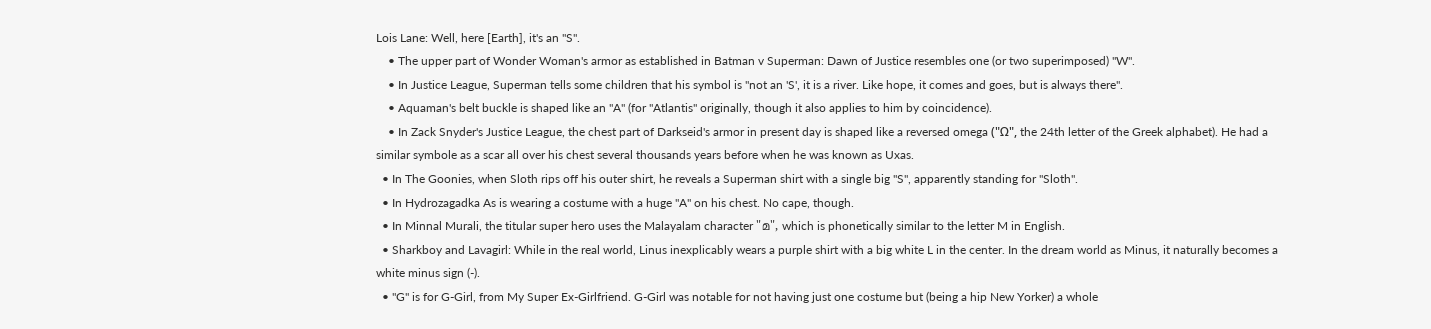Lois Lane: Well, here [Earth], it's an "S".
    • The upper part of Wonder Woman's armor as established in Batman v Superman: Dawn of Justice resembles one (or two superimposed) "W".
    • In Justice League, Superman tells some children that his symbol is "not an 'S', it is a river. Like hope, it comes and goes, but is always there".
    • Aquaman's belt buckle is shaped like an "A" (for "Atlantis" originally, though it also applies to him by coincidence).
    • In Zack Snyder's Justice League, the chest part of Darkseid's armor in present day is shaped like a reversed omega ("Ω", the 24th letter of the Greek alphabet). He had a similar symbole as a scar all over his chest several thousands years before when he was known as Uxas.
  • In The Goonies, when Sloth rips off his outer shirt, he reveals a Superman shirt with a single big "S", apparently standing for "Sloth".
  • In Hydrozagadka As is wearing a costume with a huge "A" on his chest. No cape, though.
  • In Minnal Murali, the titular super hero uses the Malayalam character "മ", which is phonetically similar to the letter M in English.
  • Sharkboy and Lavagirl: While in the real world, Linus inexplicably wears a purple shirt with a big white L in the center. In the dream world as Minus, it naturally becomes a white minus sign (-).
  • "G" is for G-Girl, from My Super Ex-Girlfriend. G-Girl was notable for not having just one costume but (being a hip New Yorker) a whole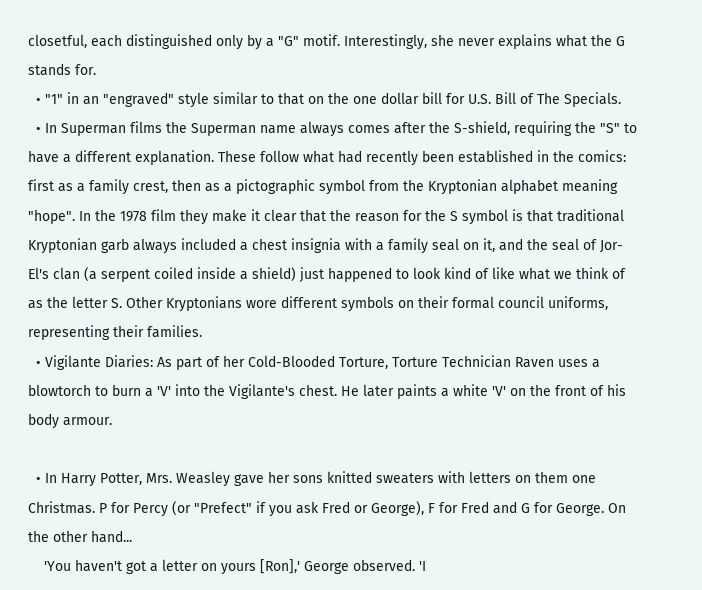closetful, each distinguished only by a "G" motif. Interestingly, she never explains what the G stands for.
  • "1" in an "engraved" style similar to that on the one dollar bill for U.S. Bill of The Specials.
  • In Superman films the Superman name always comes after the S-shield, requiring the "S" to have a different explanation. These follow what had recently been established in the comics: first as a family crest, then as a pictographic symbol from the Kryptonian alphabet meaning "hope". In the 1978 film they make it clear that the reason for the S symbol is that traditional Kryptonian garb always included a chest insignia with a family seal on it, and the seal of Jor-El's clan (a serpent coiled inside a shield) just happened to look kind of like what we think of as the letter S. Other Kryptonians wore different symbols on their formal council uniforms, representing their families.
  • Vigilante Diaries: As part of her Cold-Blooded Torture, Torture Technician Raven uses a blowtorch to burn a 'V' into the Vigilante's chest. He later paints a white 'V' on the front of his body armour.

  • In Harry Potter, Mrs. Weasley gave her sons knitted sweaters with letters on them one Christmas. P for Percy (or "Prefect" if you ask Fred or George), F for Fred and G for George. On the other hand...
    'You haven't got a letter on yours [Ron],' George observed. 'I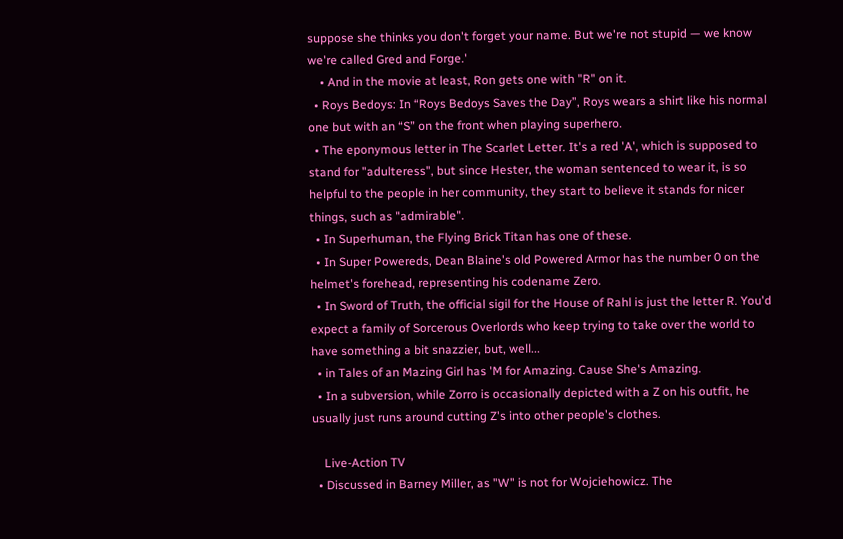suppose she thinks you don't forget your name. But we're not stupid — we know we're called Gred and Forge.'
    • And in the movie at least, Ron gets one with "R" on it.
  • Roys Bedoys: In “Roys Bedoys Saves the Day”, Roys wears a shirt like his normal one but with an “S” on the front when playing superhero.
  • The eponymous letter in The Scarlet Letter. It's a red 'A', which is supposed to stand for "adulteress", but since Hester, the woman sentenced to wear it, is so helpful to the people in her community, they start to believe it stands for nicer things, such as "admirable".
  • In Superhuman, the Flying Brick Titan has one of these.
  • In Super Powereds, Dean Blaine's old Powered Armor has the number 0 on the helmet's forehead, representing his codename Zero.
  • In Sword of Truth, the official sigil for the House of Rahl is just the letter R. You'd expect a family of Sorcerous Overlords who keep trying to take over the world to have something a bit snazzier, but, well...
  • in Tales of an Mazing Girl has 'M for Amazing. Cause She's Amazing.
  • In a subversion, while Zorro is occasionally depicted with a Z on his outfit, he usually just runs around cutting Z's into other people's clothes.

    Live-Action TV
  • Discussed in Barney Miller, as "W" is not for Wojciehowicz. The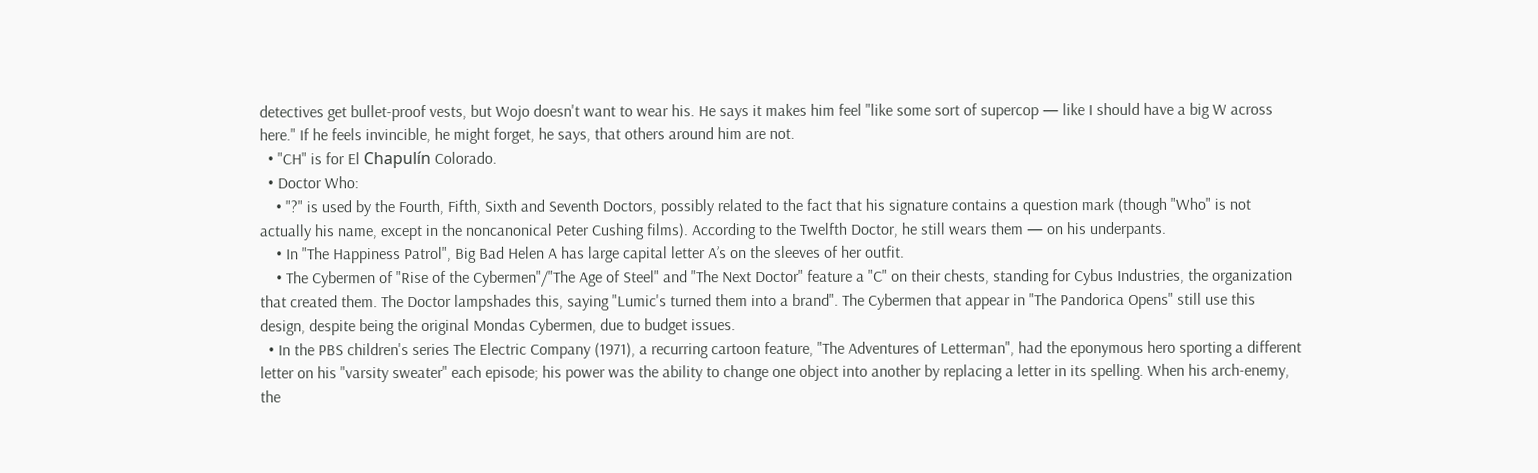detectives get bullet-proof vests, but Wojo doesn't want to wear his. He says it makes him feel "like some sort of supercop — like I should have a big W across here." If he feels invincible, he might forget, he says, that others around him are not.
  • "CH" is for El Chapulín Colorado.
  • Doctor Who:
    • "?" is used by the Fourth, Fifth, Sixth and Seventh Doctors, possibly related to the fact that his signature contains a question mark (though "Who" is not actually his name, except in the noncanonical Peter Cushing films). According to the Twelfth Doctor, he still wears them — on his underpants.
    • In "The Happiness Patrol", Big Bad Helen A has large capital letter A’s on the sleeves of her outfit.
    • The Cybermen of "Rise of the Cybermen"/"The Age of Steel" and "The Next Doctor" feature a "C" on their chests, standing for Cybus Industries, the organization that created them. The Doctor lampshades this, saying "Lumic's turned them into a brand". The Cybermen that appear in "The Pandorica Opens" still use this design, despite being the original Mondas Cybermen, due to budget issues.
  • In the PBS children's series The Electric Company (1971), a recurring cartoon feature, "The Adventures of Letterman", had the eponymous hero sporting a different letter on his "varsity sweater" each episode; his power was the ability to change one object into another by replacing a letter in its spelling. When his arch-enemy, the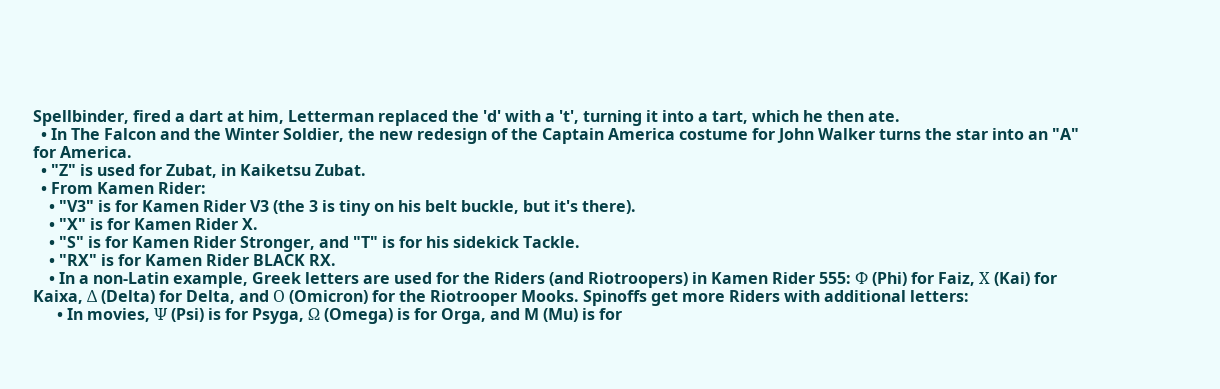Spellbinder, fired a dart at him, Letterman replaced the 'd' with a 't', turning it into a tart, which he then ate.
  • In The Falcon and the Winter Soldier, the new redesign of the Captain America costume for John Walker turns the star into an "A" for America.
  • "Z" is used for Zubat, in Kaiketsu Zubat.
  • From Kamen Rider:
    • "V3" is for Kamen Rider V3 (the 3 is tiny on his belt buckle, but it's there).
    • "X" is for Kamen Rider X.
    • "S" is for Kamen Rider Stronger, and "T" is for his sidekick Tackle.
    • "RX" is for Kamen Rider BLACK RX.
    • In a non-Latin example, Greek letters are used for the Riders (and Riotroopers) in Kamen Rider 555: Φ (Phi) for Faiz, Χ (Kai) for Kaixa, Δ (Delta) for Delta, and Ο (Omicron) for the Riotrooper Mooks. Spinoffs get more Riders with additional letters:
      • In movies, Ψ (Psi) is for Psyga, Ω (Omega) is for Orga, and M (Mu) is for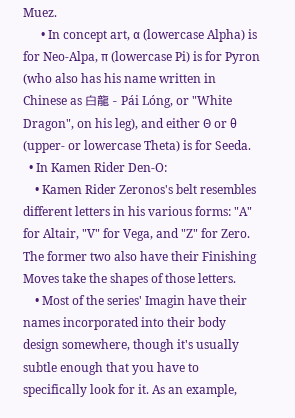Muez.
      • In concept art, α (lowercase Alpha) is for Neo-Alpa, π (lowercase Pi) is for Pyron (who also has his name written in Chinese as 白龍 - Pái Lóng, or "White Dragon", on his leg), and either Θ or θ (upper- or lowercase Theta) is for Seeda.
  • In Kamen Rider Den-O:
    • Kamen Rider Zeronos's belt resembles different letters in his various forms: "A" for Altair, "V" for Vega, and "Z" for Zero. The former two also have their Finishing Moves take the shapes of those letters.
    • Most of the series' Imagin have their names incorporated into their body design somewhere, though it's usually subtle enough that you have to specifically look for it. As an example,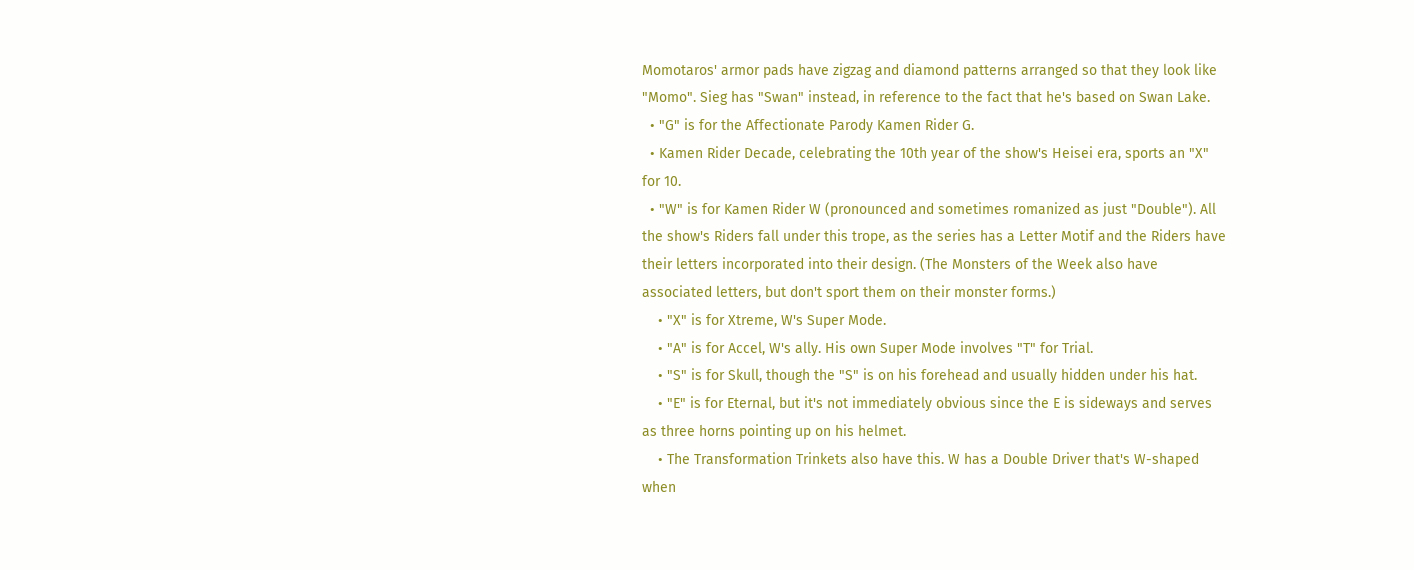Momotaros' armor pads have zigzag and diamond patterns arranged so that they look like "Momo". Sieg has "Swan" instead, in reference to the fact that he's based on Swan Lake.
  • "G" is for the Affectionate Parody Kamen Rider G.
  • Kamen Rider Decade, celebrating the 10th year of the show's Heisei era, sports an "X" for 10.
  • "W" is for Kamen Rider W (pronounced and sometimes romanized as just "Double"). All the show's Riders fall under this trope, as the series has a Letter Motif and the Riders have their letters incorporated into their design. (The Monsters of the Week also have associated letters, but don't sport them on their monster forms.)
    • "X" is for Xtreme, W's Super Mode.
    • "A" is for Accel, W's ally. His own Super Mode involves "T" for Trial.
    • "S" is for Skull, though the "S" is on his forehead and usually hidden under his hat.
    • "E" is for Eternal, but it's not immediately obvious since the E is sideways and serves as three horns pointing up on his helmet.
    • The Transformation Trinkets also have this. W has a Double Driver that's W-shaped when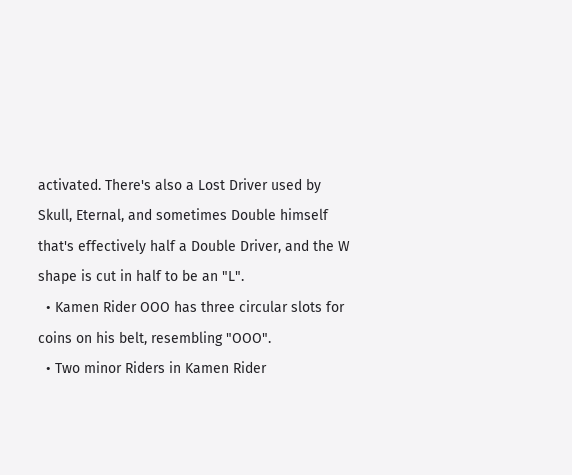activated. There's also a Lost Driver used by Skull, Eternal, and sometimes Double himself that's effectively half a Double Driver, and the W shape is cut in half to be an "L".
  • Kamen Rider OOO has three circular slots for coins on his belt, resembling "OOO".
  • Two minor Riders in Kamen Rider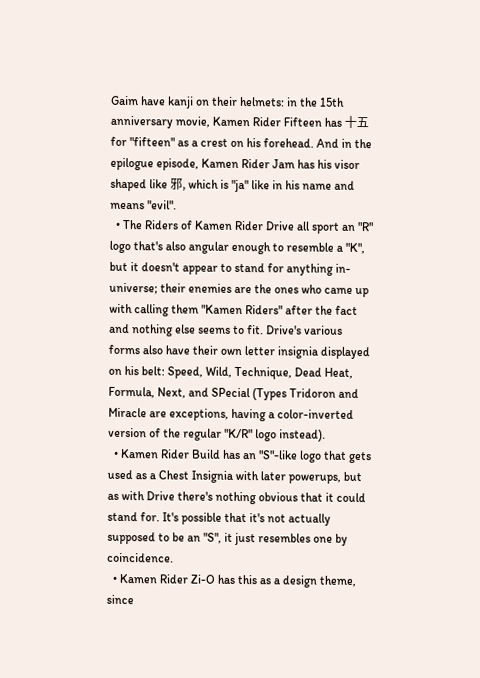Gaim have kanji on their helmets: in the 15th anniversary movie, Kamen Rider Fifteen has 十五 for "fifteen" as a crest on his forehead. And in the epilogue episode, Kamen Rider Jam has his visor shaped like 邪, which is "ja" like in his name and means "evil".
  • The Riders of Kamen Rider Drive all sport an "R" logo that's also angular enough to resemble a "K", but it doesn't appear to stand for anything in-universe; their enemies are the ones who came up with calling them "Kamen Riders" after the fact and nothing else seems to fit. Drive's various forms also have their own letter insignia displayed on his belt: Speed, Wild, Technique, Dead Heat, Formula, Next, and SPecial (Types Tridoron and Miracle are exceptions, having a color-inverted version of the regular "K/R" logo instead).
  • Kamen Rider Build has an "S"-like logo that gets used as a Chest Insignia with later powerups, but as with Drive there's nothing obvious that it could stand for. It's possible that it's not actually supposed to be an "S", it just resembles one by coincidence.
  • Kamen Rider Zi-O has this as a design theme, since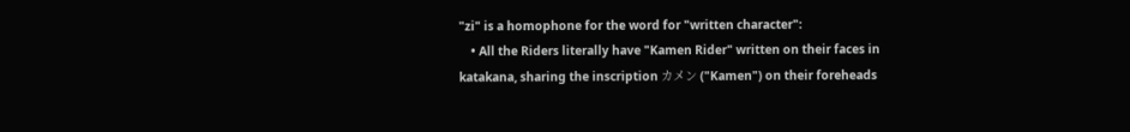"zi" is a homophone for the word for "written character":
    • All the Riders literally have "Kamen Rider" written on their faces in katakana, sharing the inscription カメン ("Kamen") on their foreheads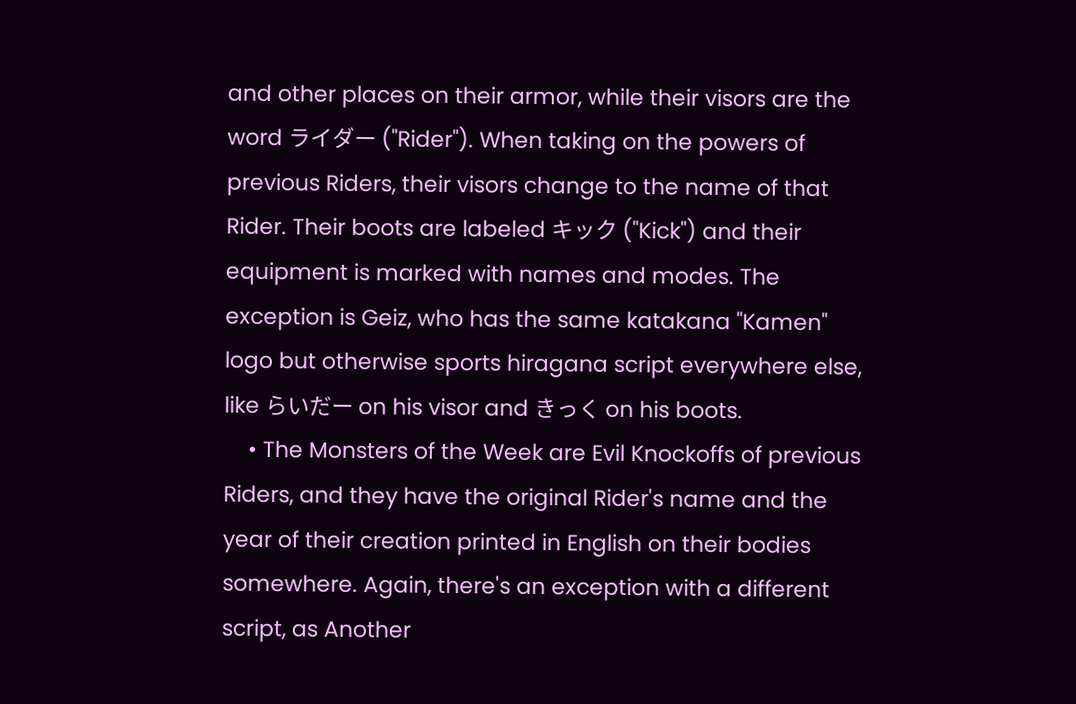and other places on their armor, while their visors are the word ライダー ("Rider"). When taking on the powers of previous Riders, their visors change to the name of that Rider. Their boots are labeled キック ("Kick") and their equipment is marked with names and modes. The exception is Geiz, who has the same katakana "Kamen" logo but otherwise sports hiragana script everywhere else, like らいだー on his visor and きっく on his boots.
    • The Monsters of the Week are Evil Knockoffs of previous Riders, and they have the original Rider's name and the year of their creation printed in English on their bodies somewhere. Again, there's an exception with a different script, as Another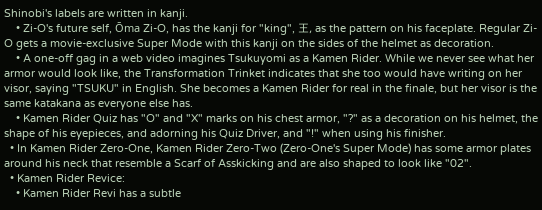Shinobi's labels are written in kanji.
    • Zi-O's future self, Ōma Zi-O, has the kanji for "king", 王, as the pattern on his faceplate. Regular Zi-O gets a movie-exclusive Super Mode with this kanji on the sides of the helmet as decoration.
    • A one-off gag in a web video imagines Tsukuyomi as a Kamen Rider. While we never see what her armor would look like, the Transformation Trinket indicates that she too would have writing on her visor, saying "TSUKU" in English. She becomes a Kamen Rider for real in the finale, but her visor is the same katakana as everyone else has.
    • Kamen Rider Quiz has "O" and "X" marks on his chest armor, "?" as a decoration on his helmet, the shape of his eyepieces, and adorning his Quiz Driver, and "!" when using his finisher.
  • In Kamen Rider Zero-One, Kamen Rider Zero-Two (Zero-One's Super Mode) has some armor plates around his neck that resemble a Scarf of Asskicking and are also shaped to look like "02".
  • Kamen Rider Revice:
    • Kamen Rider Revi has a subtle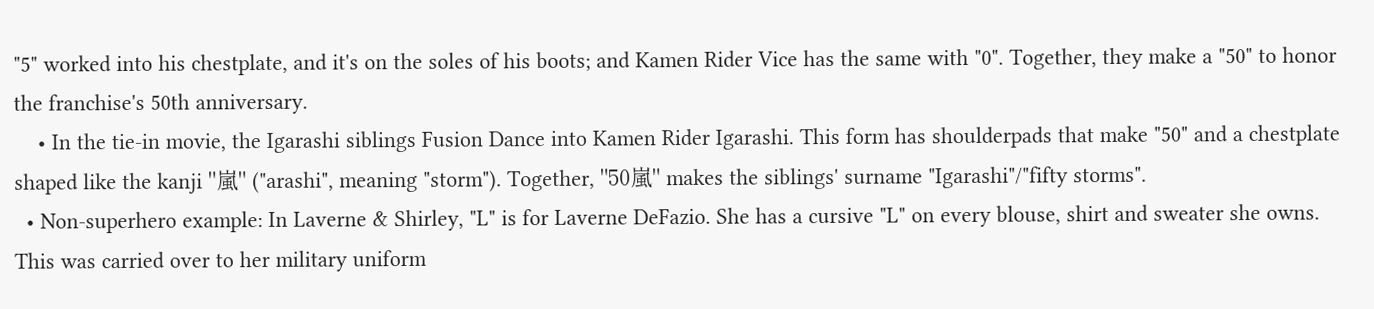"5" worked into his chestplate, and it's on the soles of his boots; and Kamen Rider Vice has the same with "0". Together, they make a "50" to honor the franchise's 50th anniversary.
    • In the tie-in movie, the Igarashi siblings Fusion Dance into Kamen Rider Igarashi. This form has shoulderpads that make "50" and a chestplate shaped like the kanji "嵐" ("arashi", meaning "storm"). Together, "50嵐" makes the siblings' surname "Igarashi"/"fifty storms".
  • Non-superhero example: In Laverne & Shirley, "L" is for Laverne DeFazio. She has a cursive "L" on every blouse, shirt and sweater she owns. This was carried over to her military uniform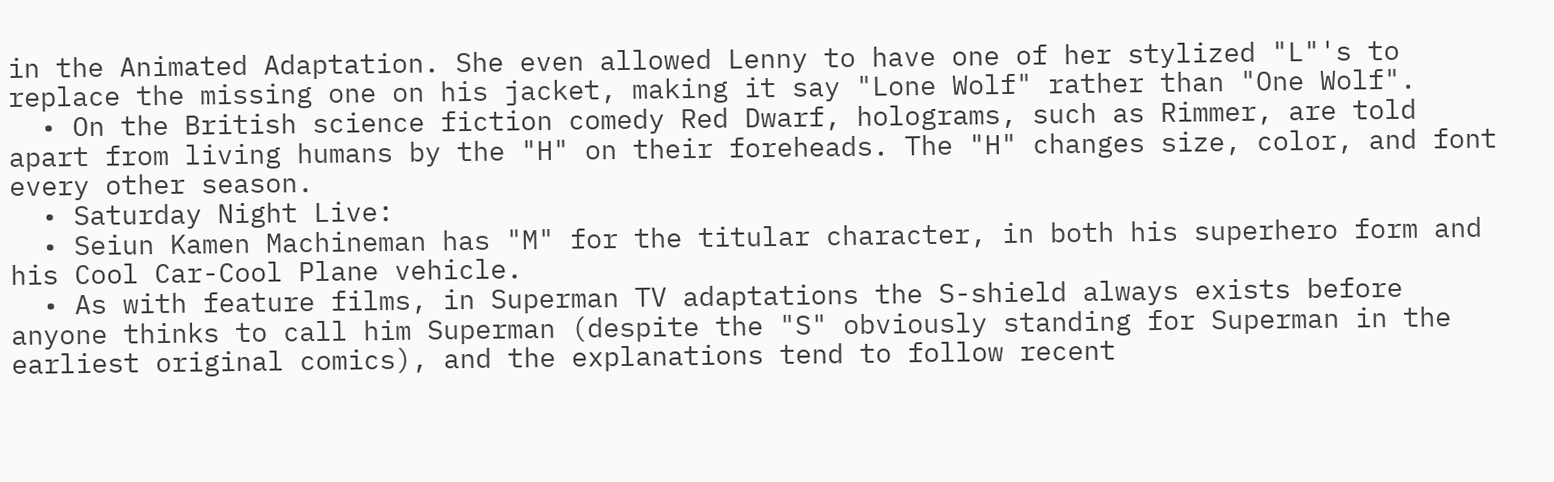in the Animated Adaptation. She even allowed Lenny to have one of her stylized "L"'s to replace the missing one on his jacket, making it say "Lone Wolf" rather than "One Wolf".
  • On the British science fiction comedy Red Dwarf, holograms, such as Rimmer, are told apart from living humans by the "H" on their foreheads. The "H" changes size, color, and font every other season.
  • Saturday Night Live:
  • Seiun Kamen Machineman has "M" for the titular character, in both his superhero form and his Cool Car-Cool Plane vehicle.
  • As with feature films, in Superman TV adaptations the S-shield always exists before anyone thinks to call him Superman (despite the "S" obviously standing for Superman in the earliest original comics), and the explanations tend to follow recent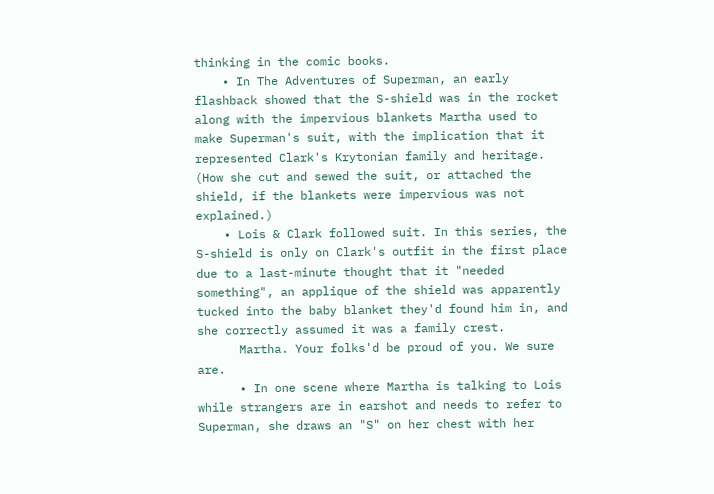thinking in the comic books.
    • In The Adventures of Superman, an early flashback showed that the S-shield was in the rocket along with the impervious blankets Martha used to make Superman's suit, with the implication that it represented Clark's Krytonian family and heritage. (How she cut and sewed the suit, or attached the shield, if the blankets were impervious was not explained.)
    • Lois & Clark followed suit. In this series, the S-shield is only on Clark's outfit in the first place due to a last-minute thought that it "needed something", an applique of the shield was apparently tucked into the baby blanket they'd found him in, and she correctly assumed it was a family crest.
      Martha. Your folks'd be proud of you. We sure are.
      • In one scene where Martha is talking to Lois while strangers are in earshot and needs to refer to Superman, she draws an "S" on her chest with her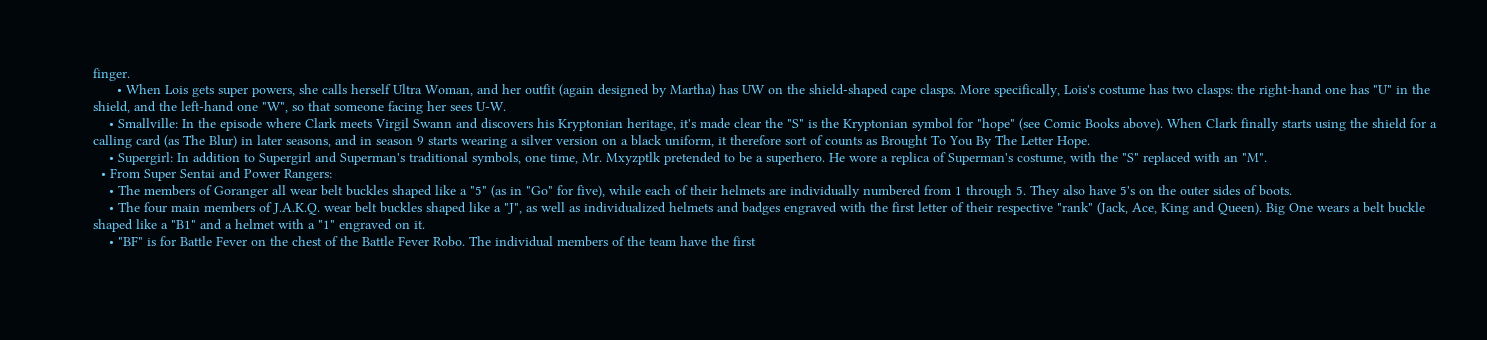finger.
      • When Lois gets super powers, she calls herself Ultra Woman, and her outfit (again designed by Martha) has UW on the shield-shaped cape clasps. More specifically, Lois's costume has two clasps: the right-hand one has "U" in the shield, and the left-hand one "W", so that someone facing her sees U-W.
    • Smallville: In the episode where Clark meets Virgil Swann and discovers his Kryptonian heritage, it's made clear the "S" is the Kryptonian symbol for "hope" (see Comic Books above). When Clark finally starts using the shield for a calling card (as The Blur) in later seasons, and in season 9 starts wearing a silver version on a black uniform, it therefore sort of counts as Brought To You By The Letter Hope.
    • Supergirl: In addition to Supergirl and Superman's traditional symbols, one time, Mr. Mxyzptlk pretended to be a superhero. He wore a replica of Superman's costume, with the "S" replaced with an "M".
  • From Super Sentai and Power Rangers:
    • The members of Goranger all wear belt buckles shaped like a "5" (as in "Go" for five), while each of their helmets are individually numbered from 1 through 5. They also have 5's on the outer sides of boots.
    • The four main members of J.A.K.Q. wear belt buckles shaped like a "J", as well as individualized helmets and badges engraved with the first letter of their respective "rank" (Jack, Ace, King and Queen). Big One wears a belt buckle shaped like a "B1" and a helmet with a "1" engraved on it.
    • "BF" is for Battle Fever on the chest of the Battle Fever Robo. The individual members of the team have the first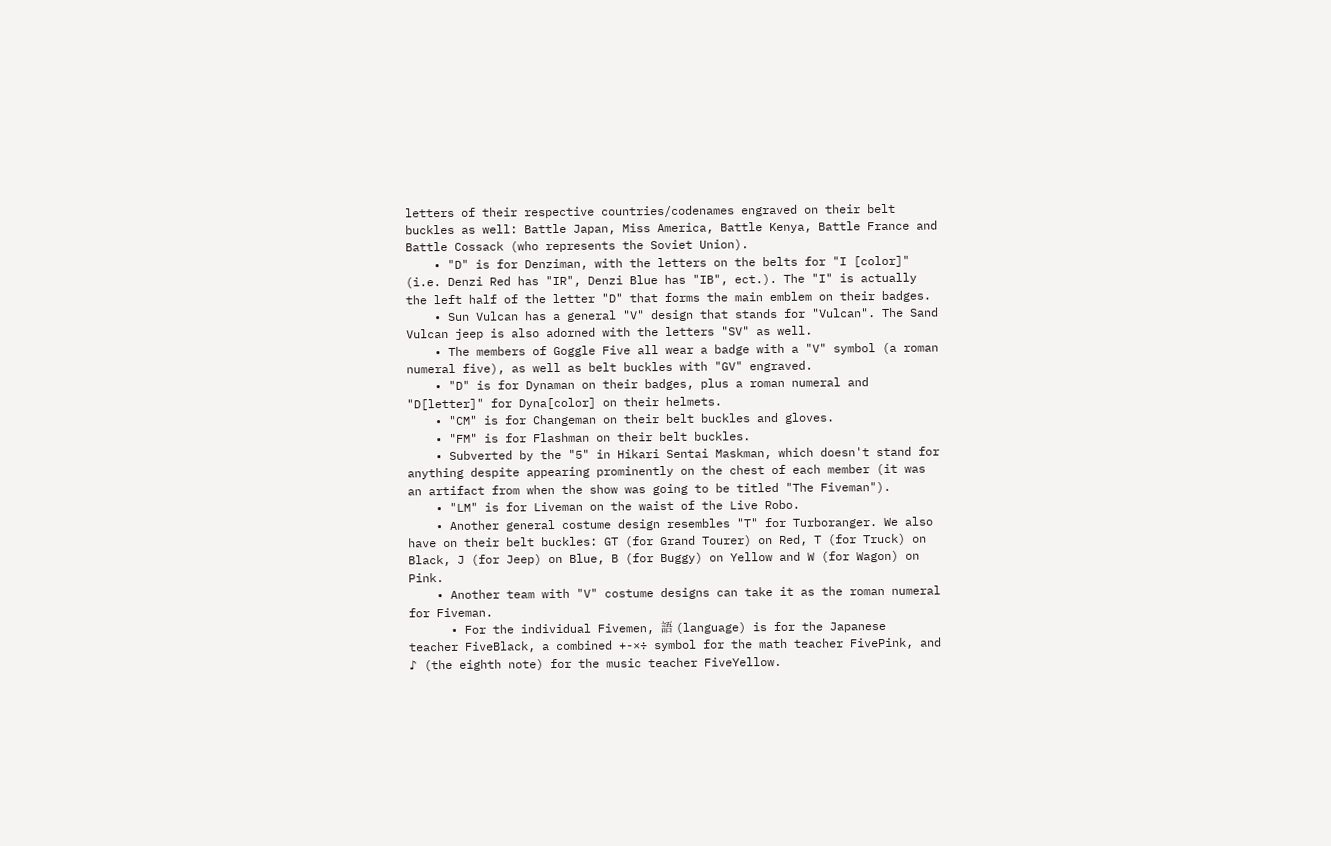letters of their respective countries/codenames engraved on their belt buckles as well: Battle Japan, Miss America, Battle Kenya, Battle France and Battle Cossack (who represents the Soviet Union).
    • "D" is for Denziman, with the letters on the belts for "I [color]" (i.e. Denzi Red has "IR", Denzi Blue has "IB", ect.). The "I" is actually the left half of the letter "D" that forms the main emblem on their badges.
    • Sun Vulcan has a general "V" design that stands for "Vulcan". The Sand Vulcan jeep is also adorned with the letters "SV" as well.
    • The members of Goggle Five all wear a badge with a "V" symbol (a roman numeral five), as well as belt buckles with "GV" engraved.
    • "D" is for Dynaman on their badges, plus a roman numeral and "D[letter]" for Dyna[color] on their helmets.
    • "CM" is for Changeman on their belt buckles and gloves.
    • "FM" is for Flashman on their belt buckles.
    • Subverted by the "5" in Hikari Sentai Maskman, which doesn't stand for anything despite appearing prominently on the chest of each member (it was an artifact from when the show was going to be titled "The Fiveman").
    • "LM" is for Liveman on the waist of the Live Robo.
    • Another general costume design resembles "T" for Turboranger. We also have on their belt buckles: GT (for Grand Tourer) on Red, T (for Truck) on Black, J (for Jeep) on Blue, B (for Buggy) on Yellow and W (for Wagon) on Pink.
    • Another team with "V" costume designs can take it as the roman numeral for Fiveman.
      • For the individual Fivemen, 語 (language) is for the Japanese teacher FiveBlack, a combined +-×÷ symbol for the math teacher FivePink, and ♪ (the eighth note) for the music teacher FiveYellow.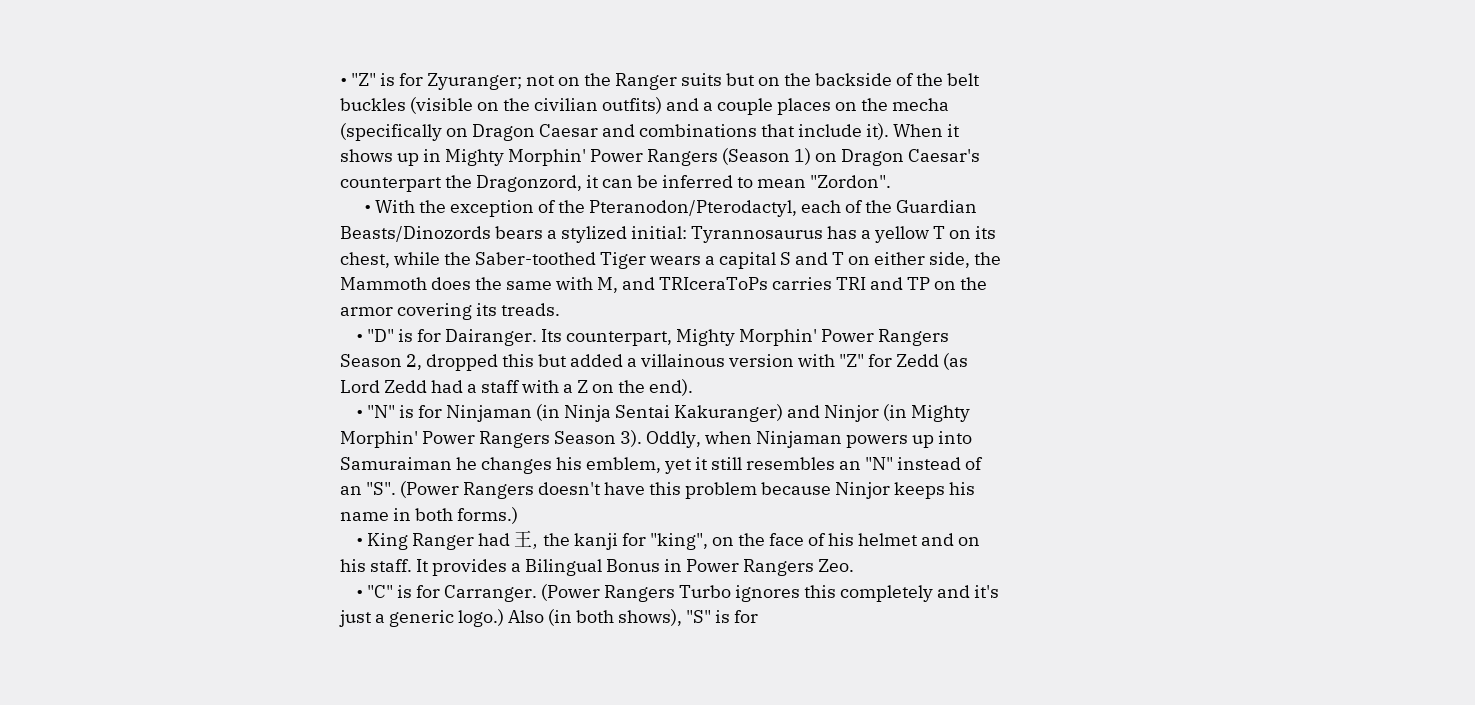• "Z" is for Zyuranger; not on the Ranger suits but on the backside of the belt buckles (visible on the civilian outfits) and a couple places on the mecha (specifically on Dragon Caesar and combinations that include it). When it shows up in Mighty Morphin' Power Rangers (Season 1) on Dragon Caesar's counterpart the Dragonzord, it can be inferred to mean "Zordon".
      • With the exception of the Pteranodon/Pterodactyl, each of the Guardian Beasts/Dinozords bears a stylized initial: Tyrannosaurus has a yellow T on its chest, while the Saber-toothed Tiger wears a capital S and T on either side, the Mammoth does the same with M, and TRIceraToPs carries TRI and TP on the armor covering its treads.
    • "D" is for Dairanger. Its counterpart, Mighty Morphin' Power Rangers Season 2, dropped this but added a villainous version with "Z" for Zedd (as Lord Zedd had a staff with a Z on the end).
    • "N" is for Ninjaman (in Ninja Sentai Kakuranger) and Ninjor (in Mighty Morphin' Power Rangers Season 3). Oddly, when Ninjaman powers up into Samuraiman he changes his emblem, yet it still resembles an "N" instead of an "S". (Power Rangers doesn't have this problem because Ninjor keeps his name in both forms.)
    • King Ranger had 王, the kanji for "king", on the face of his helmet and on his staff. It provides a Bilingual Bonus in Power Rangers Zeo.
    • "C" is for Carranger. (Power Rangers Turbo ignores this completely and it's just a generic logo.) Also (in both shows), "S" is for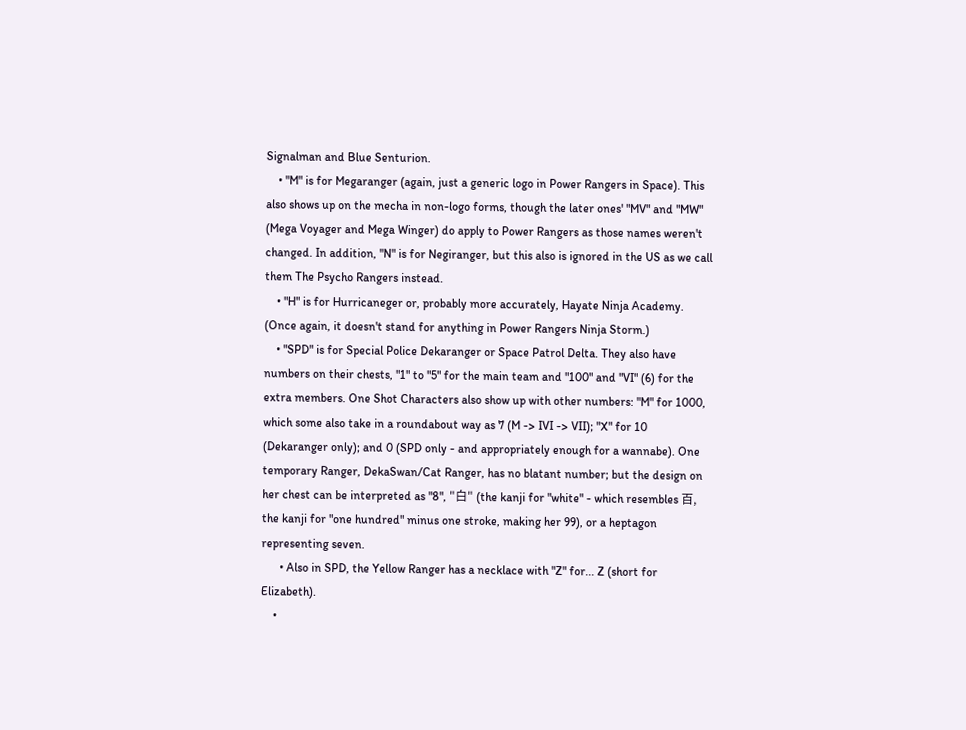Signalman and Blue Senturion.
    • "M" is for Megaranger (again, just a generic logo in Power Rangers in Space). This also shows up on the mecha in non-logo forms, though the later ones' "MV" and "MW" (Mega Voyager and Mega Winger) do apply to Power Rangers as those names weren't changed. In addition, "N" is for Negiranger, but this also is ignored in the US as we call them The Psycho Rangers instead.
    • "H" is for Hurricaneger or, probably more accurately, Hayate Ninja Academy. (Once again, it doesn't stand for anything in Power Rangers Ninja Storm.)
    • "SPD" is for Special Police Dekaranger or Space Patrol Delta. They also have numbers on their chests, "1" to "5" for the main team and "100" and "VI" (6) for the extra members. One Shot Characters also show up with other numbers: "M" for 1000, which some also take in a roundabout way as 7 (M -> IVI -> VII); "X" for 10 (Dekaranger only); and 0 (SPD only - and appropriately enough for a wannabe). One temporary Ranger, DekaSwan/Cat Ranger, has no blatant number; but the design on her chest can be interpreted as "8", "白" (the kanji for "white" - which resembles 百, the kanji for "one hundred" minus one stroke, making her 99), or a heptagon representing seven.
      • Also in SPD, the Yellow Ranger has a necklace with "Z" for... Z (short for Elizabeth).
    •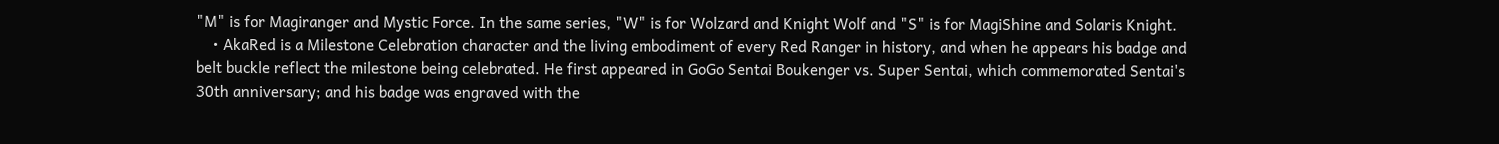"M" is for Magiranger and Mystic Force. In the same series, "W" is for Wolzard and Knight Wolf and "S" is for MagiShine and Solaris Knight.
    • AkaRed is a Milestone Celebration character and the living embodiment of every Red Ranger in history, and when he appears his badge and belt buckle reflect the milestone being celebrated. He first appeared in GoGo Sentai Boukenger vs. Super Sentai, which commemorated Sentai's 30th anniversary; and his badge was engraved with the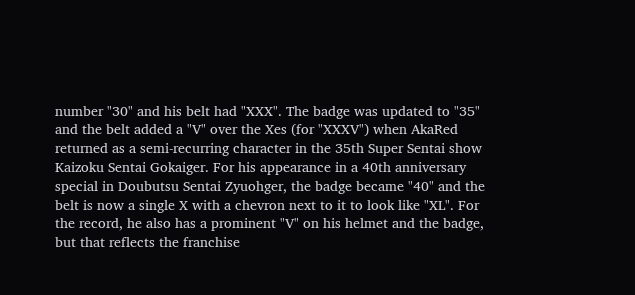number "30" and his belt had "XXX". The badge was updated to "35" and the belt added a "V" over the Xes (for "XXXV") when AkaRed returned as a semi-recurring character in the 35th Super Sentai show Kaizoku Sentai Gokaiger. For his appearance in a 40th anniversary special in Doubutsu Sentai Zyuohger, the badge became "40" and the belt is now a single X with a chevron next to it to look like "XL". For the record, he also has a prominent "V" on his helmet and the badge, but that reflects the franchise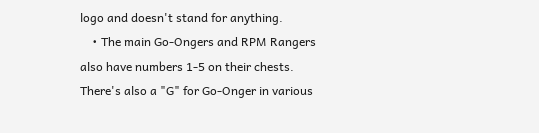logo and doesn't stand for anything.
    • The main Go-Ongers and RPM Rangers also have numbers 1-5 on their chests. There's also a "G" for Go-Onger in various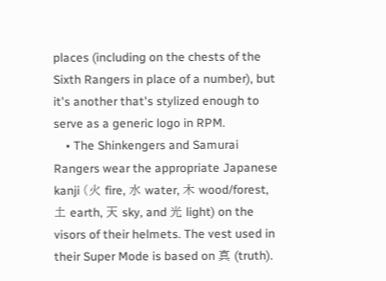places (including on the chests of the Sixth Rangers in place of a number), but it's another that's stylized enough to serve as a generic logo in RPM.
    • The Shinkengers and Samurai Rangers wear the appropriate Japanese kanji (火 fire, 水 water, 木 wood/forest, 土 earth, 天 sky, and 光 light) on the visors of their helmets. The vest used in their Super Mode is based on 真 (truth).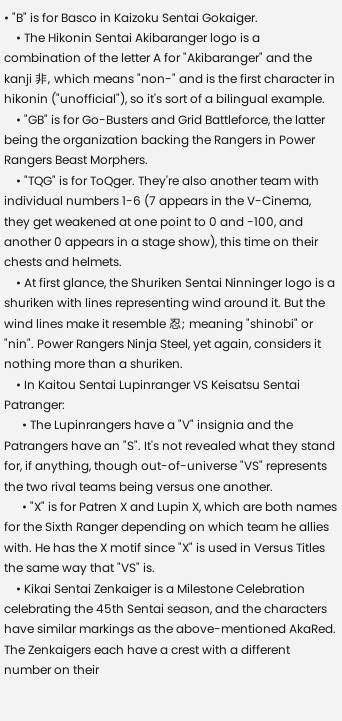• "B" is for Basco in Kaizoku Sentai Gokaiger.
    • The Hikonin Sentai Akibaranger logo is a combination of the letter A for "Akibaranger" and the kanji 非, which means "non-" and is the first character in hikonin ("unofficial"), so it's sort of a bilingual example.
    • "GB" is for Go-Busters and Grid Battleforce, the latter being the organization backing the Rangers in Power Rangers Beast Morphers.
    • "TQG" is for ToQger. They're also another team with individual numbers 1-6 (7 appears in the V-Cinema, they get weakened at one point to 0 and -100, and another 0 appears in a stage show), this time on their chests and helmets.
    • At first glance, the Shuriken Sentai Ninninger logo is a shuriken with lines representing wind around it. But the wind lines make it resemble 忍; meaning "shinobi" or "nin". Power Rangers Ninja Steel, yet again, considers it nothing more than a shuriken.
    • In Kaitou Sentai Lupinranger VS Keisatsu Sentai Patranger:
      • The Lupinrangers have a "V" insignia and the Patrangers have an "S". It's not revealed what they stand for, if anything, though out-of-universe "VS" represents the two rival teams being versus one another.
      • "X" is for Patren X and Lupin X, which are both names for the Sixth Ranger depending on which team he allies with. He has the X motif since "X" is used in Versus Titles the same way that "VS" is.
    • Kikai Sentai Zenkaiger is a Milestone Celebration celebrating the 45th Sentai season, and the characters have similar markings as the above-mentioned AkaRed. The Zenkaigers each have a crest with a different number on their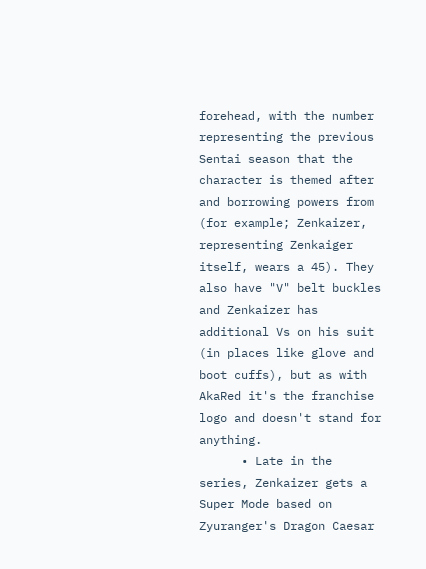forehead, with the number representing the previous Sentai season that the character is themed after and borrowing powers from (for example; Zenkaizer, representing Zenkaiger itself, wears a 45). They also have "V" belt buckles and Zenkaizer has additional Vs on his suit (in places like glove and boot cuffs), but as with AkaRed it's the franchise logo and doesn't stand for anything.
      • Late in the series, Zenkaizer gets a Super Mode based on Zyuranger's Dragon Caesar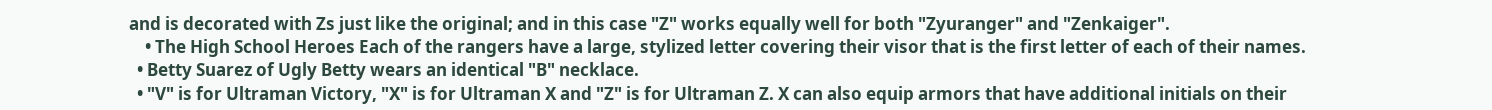and is decorated with Zs just like the original; and in this case "Z" works equally well for both "Zyuranger" and "Zenkaiger".
    • The High School Heroes Each of the rangers have a large, stylized letter covering their visor that is the first letter of each of their names.
  • Betty Suarez of Ugly Betty wears an identical "B" necklace.
  • "V" is for Ultraman Victory, "X" is for Ultraman X and "Z" is for Ultraman Z. X can also equip armors that have additional initials on their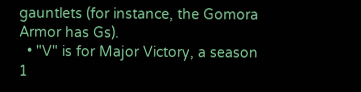gauntlets (for instance, the Gomora Armor has Gs).
  • "V" is for Major Victory, a season 1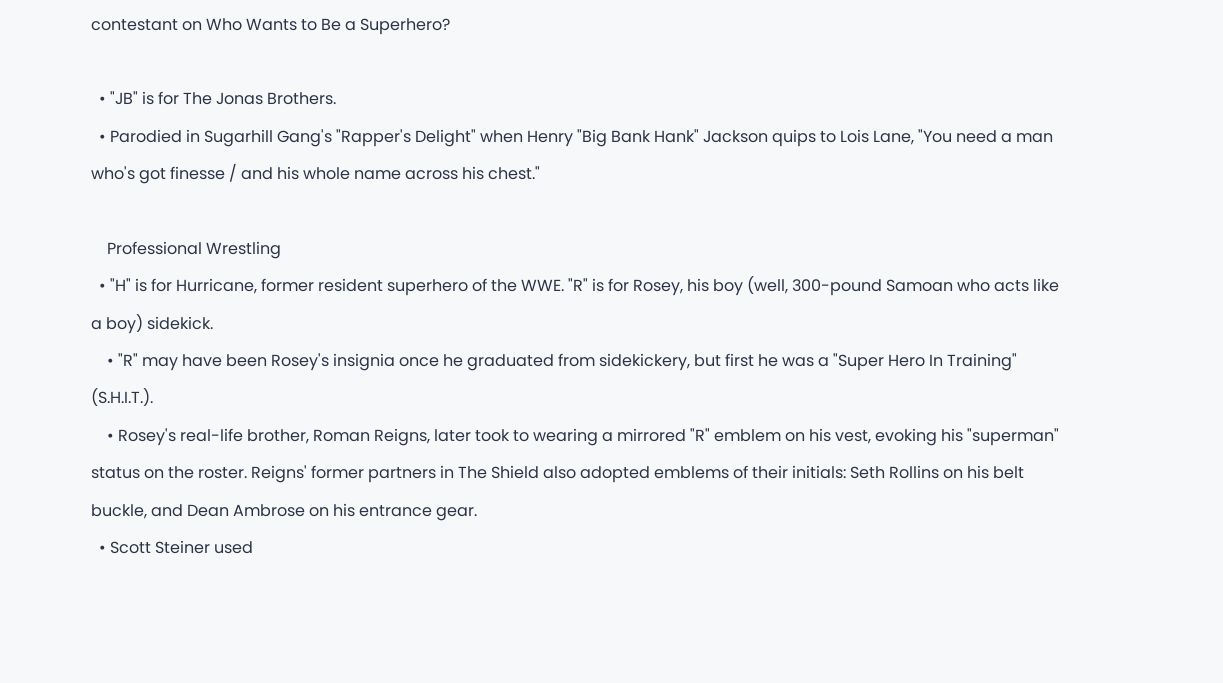contestant on Who Wants to Be a Superhero?

  • "JB" is for The Jonas Brothers.
  • Parodied in Sugarhill Gang's "Rapper's Delight" when Henry "Big Bank Hank" Jackson quips to Lois Lane, "You need a man who's got finesse / and his whole name across his chest."

    Professional Wrestling
  • "H" is for Hurricane, former resident superhero of the WWE. "R" is for Rosey, his boy (well, 300-pound Samoan who acts like a boy) sidekick.
    • "R" may have been Rosey's insignia once he graduated from sidekickery, but first he was a "Super Hero In Training" (S.H.I.T.).
    • Rosey's real-life brother, Roman Reigns, later took to wearing a mirrored "R" emblem on his vest, evoking his "superman" status on the roster. Reigns' former partners in The Shield also adopted emblems of their initials: Seth Rollins on his belt buckle, and Dean Ambrose on his entrance gear.
  • Scott Steiner used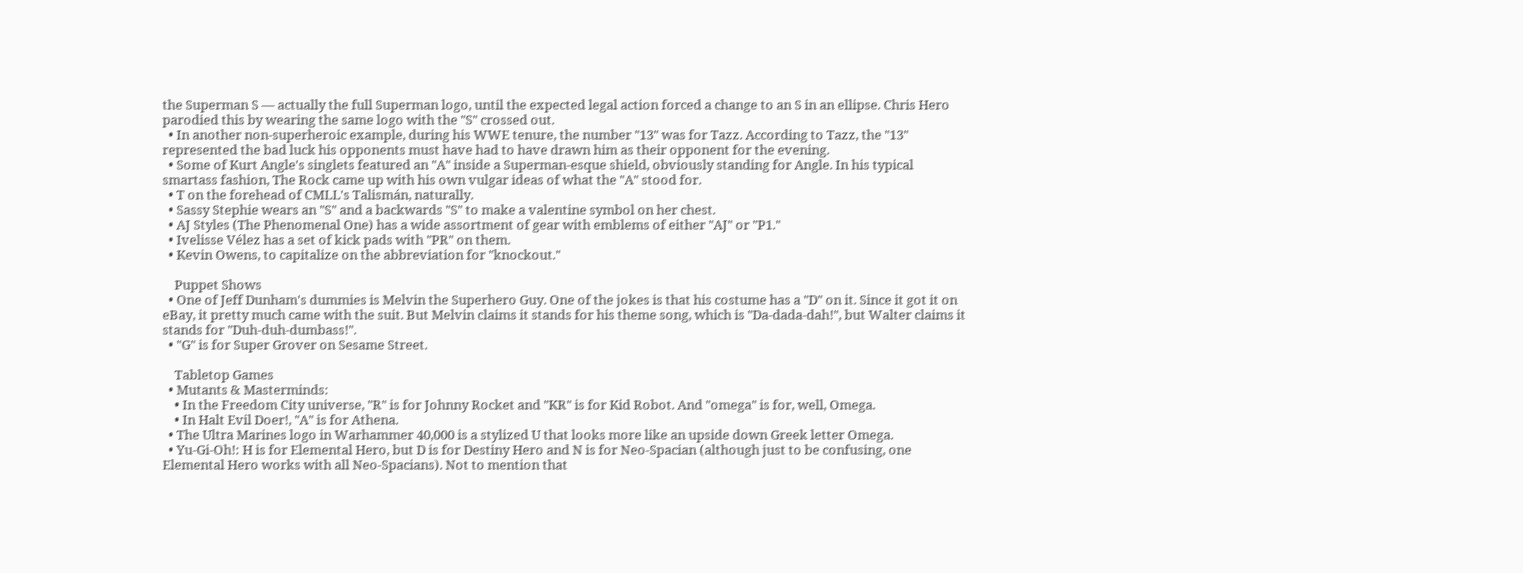the Superman S — actually the full Superman logo, until the expected legal action forced a change to an S in an ellipse. Chris Hero parodied this by wearing the same logo with the "S" crossed out.
  • In another non-superheroic example, during his WWE tenure, the number "13" was for Tazz. According to Tazz, the "13" represented the bad luck his opponents must have had to have drawn him as their opponent for the evening.
  • Some of Kurt Angle's singlets featured an "A" inside a Superman-esque shield, obviously standing for Angle. In his typical smartass fashion, The Rock came up with his own vulgar ideas of what the "A" stood for.
  • T on the forehead of CMLL's Talismán, naturally.
  • Sassy Stephie wears an "S" and a backwards "S" to make a valentine symbol on her chest.
  • AJ Styles (The Phenomenal One) has a wide assortment of gear with emblems of either "AJ" or "P1."
  • Ivelisse Vélez has a set of kick pads with "PR" on them.
  • Kevin Owens, to capitalize on the abbreviation for "knockout."

    Puppet Shows
  • One of Jeff Dunham's dummies is Melvin the Superhero Guy. One of the jokes is that his costume has a "D" on it. Since it got it on eBay, it pretty much came with the suit. But Melvin claims it stands for his theme song, which is "Da-dada-dah!", but Walter claims it stands for "Duh-duh-dumbass!".
  • "G" is for Super Grover on Sesame Street.

    Tabletop Games
  • Mutants & Masterminds:
    • In the Freedom City universe, "R" is for Johnny Rocket and "KR" is for Kid Robot. And "omega" is for, well, Omega.
    • In Halt Evil Doer!, "A" is for Athena.
  • The Ultra Marines logo in Warhammer 40,000 is a stylized U that looks more like an upside down Greek letter Omega.
  • Yu-Gi-Oh!: H is for Elemental Hero, but D is for Destiny Hero and N is for Neo-Spacian (although just to be confusing, one Elemental Hero works with all Neo-Spacians). Not to mention that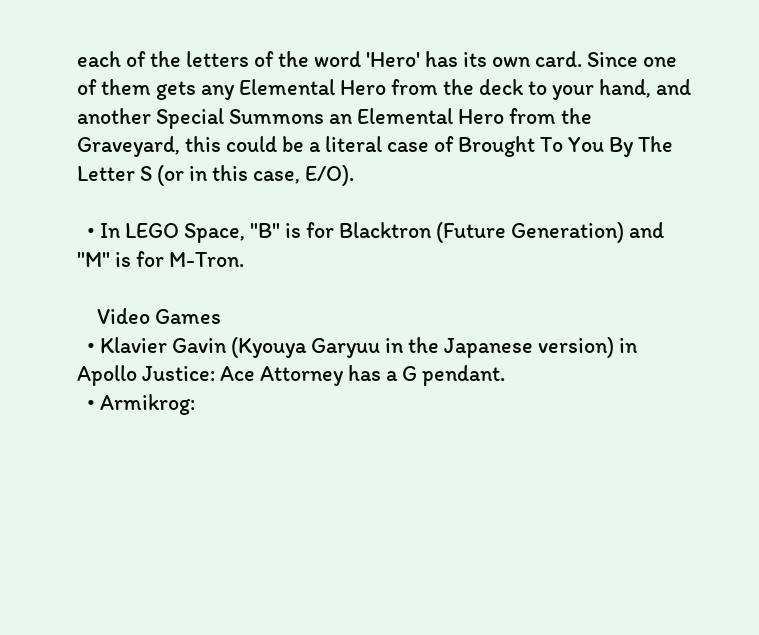each of the letters of the word 'Hero' has its own card. Since one of them gets any Elemental Hero from the deck to your hand, and another Special Summons an Elemental Hero from the Graveyard, this could be a literal case of Brought To You By The Letter S (or in this case, E/O).

  • In LEGO Space, "B" is for Blacktron (Future Generation) and "M" is for M-Tron.

    Video Games
  • Klavier Gavin (Kyouya Garyuu in the Japanese version) in Apollo Justice: Ace Attorney has a G pendant.
  • Armikrog: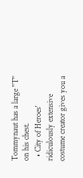Tommynaut has a large "T" on his chest.
  • City of Heroes' ridiculously extensive costume creator gives you a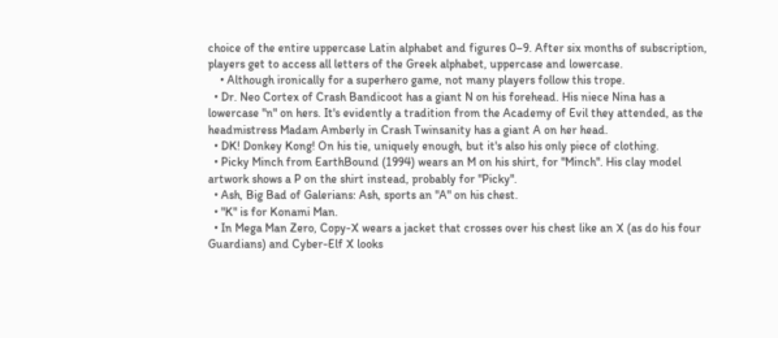choice of the entire uppercase Latin alphabet and figures 0–9. After six months of subscription, players get to access all letters of the Greek alphabet, uppercase and lowercase.
    • Although ironically for a superhero game, not many players follow this trope.
  • Dr. Neo Cortex of Crash Bandicoot has a giant N on his forehead. His niece Nina has a lowercase "n" on hers. It's evidently a tradition from the Academy of Evil they attended, as the headmistress Madam Amberly in Crash Twinsanity has a giant A on her head.
  • DK! Donkey Kong! On his tie, uniquely enough, but it's also his only piece of clothing.
  • Picky Minch from EarthBound (1994) wears an M on his shirt, for "Minch". His clay model artwork shows a P on the shirt instead, probably for "Picky".
  • Ash, Big Bad of Galerians: Ash, sports an "A" on his chest.
  • "K" is for Konami Man.
  • In Mega Man Zero, Copy-X wears a jacket that crosses over his chest like an X (as do his four Guardians) and Cyber-Elf X looks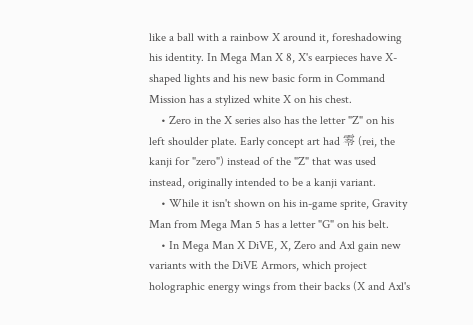like a ball with a rainbow X around it, foreshadowing his identity. In Mega Man X 8, X's earpieces have X-shaped lights and his new basic form in Command Mission has a stylized white X on his chest.
    • Zero in the X series also has the letter "Z" on his left shoulder plate. Early concept art had 零 (rei, the kanji for "zero") instead of the "Z" that was used instead, originally intended to be a kanji variant.
    • While it isn't shown on his in-game sprite, Gravity Man from Mega Man 5 has a letter "G" on his belt.
    • In Mega Man X DiVE, X, Zero and Axl gain new variants with the DiVE Armors, which project holographic energy wings from their backs (X and Axl's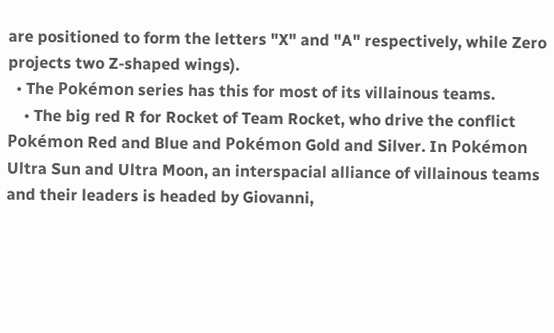are positioned to form the letters "X" and "A" respectively, while Zero projects two Z-shaped wings).
  • The Pokémon series has this for most of its villainous teams.
    • The big red R for Rocket of Team Rocket, who drive the conflict Pokémon Red and Blue and Pokémon Gold and Silver. In Pokémon Ultra Sun and Ultra Moon, an interspacial alliance of villainous teams and their leaders is headed by Giovanni,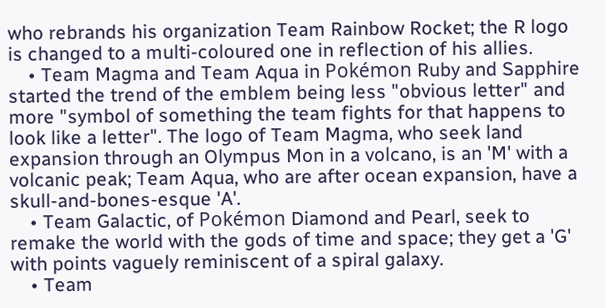who rebrands his organization Team Rainbow Rocket; the R logo is changed to a multi-coloured one in reflection of his allies.
    • Team Magma and Team Aqua in Pokémon Ruby and Sapphire started the trend of the emblem being less "obvious letter" and more "symbol of something the team fights for that happens to look like a letter". The logo of Team Magma, who seek land expansion through an Olympus Mon in a volcano, is an 'M' with a volcanic peak; Team Aqua, who are after ocean expansion, have a skull-and-bones-esque 'A'.
    • Team Galactic, of Pokémon Diamond and Pearl, seek to remake the world with the gods of time and space; they get a 'G' with points vaguely reminiscent of a spiral galaxy.
    • Team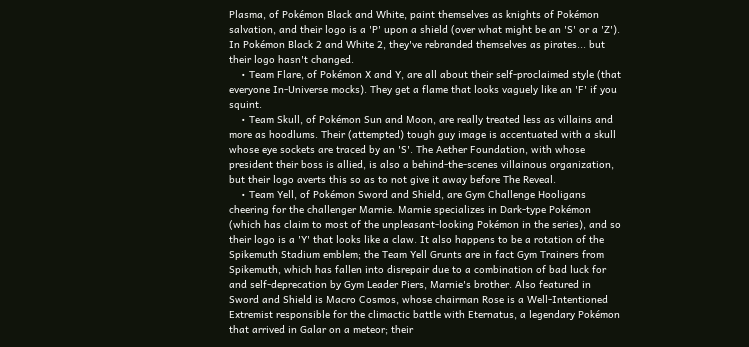Plasma, of Pokémon Black and White, paint themselves as knights of Pokémon salvation, and their logo is a 'P' upon a shield (over what might be an 'S' or a 'Z'). In Pokémon Black 2 and White 2, they've rebranded themselves as pirates... but their logo hasn't changed.
    • Team Flare, of Pokémon X and Y, are all about their self-proclaimed style (that everyone In-Universe mocks). They get a flame that looks vaguely like an 'F' if you squint.
    • Team Skull, of Pokémon Sun and Moon, are really treated less as villains and more as hoodlums. Their (attempted) tough guy image is accentuated with a skull whose eye sockets are traced by an 'S'. The Aether Foundation, with whose president their boss is allied, is also a behind-the-scenes villainous organization, but their logo averts this so as to not give it away before The Reveal.
    • Team Yell, of Pokémon Sword and Shield, are Gym Challenge Hooligans cheering for the challenger Marnie. Marnie specializes in Dark-type Pokémon (which has claim to most of the unpleasant-looking Pokémon in the series), and so their logo is a 'Y' that looks like a claw. It also happens to be a rotation of the Spikemuth Stadium emblem; the Team Yell Grunts are in fact Gym Trainers from Spikemuth, which has fallen into disrepair due to a combination of bad luck for and self-deprecation by Gym Leader Piers, Marnie's brother. Also featured in Sword and Shield is Macro Cosmos, whose chairman Rose is a Well-Intentioned Extremist responsible for the climactic battle with Eternatus, a legendary Pokémon that arrived in Galar on a meteor; their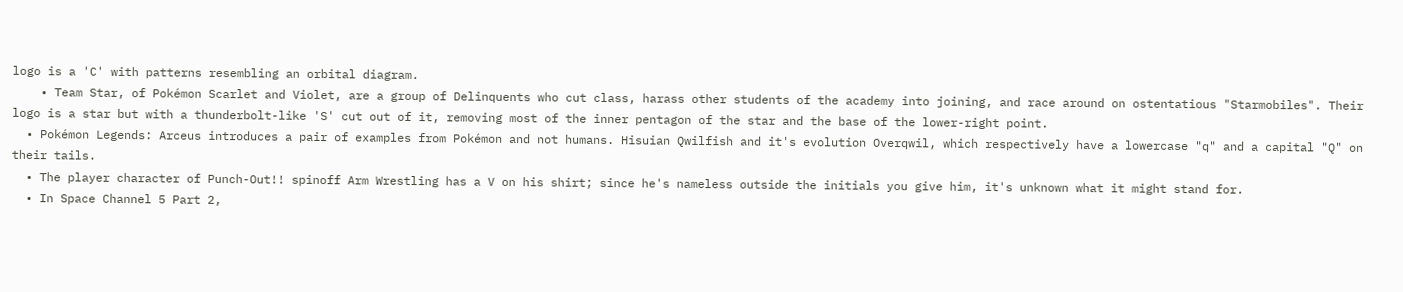logo is a 'C' with patterns resembling an orbital diagram.
    • Team Star, of Pokémon Scarlet and Violet, are a group of Delinquents who cut class, harass other students of the academy into joining, and race around on ostentatious "Starmobiles". Their logo is a star but with a thunderbolt-like 'S' cut out of it, removing most of the inner pentagon of the star and the base of the lower-right point.
  • Pokémon Legends: Arceus introduces a pair of examples from Pokémon and not humans. Hisuian Qwilfish and it's evolution Overqwil, which respectively have a lowercase "q" and a capital "Q" on their tails.
  • The player character of Punch-Out!! spinoff Arm Wrestling has a V on his shirt; since he's nameless outside the initials you give him, it's unknown what it might stand for.
  • In Space Channel 5 Part 2,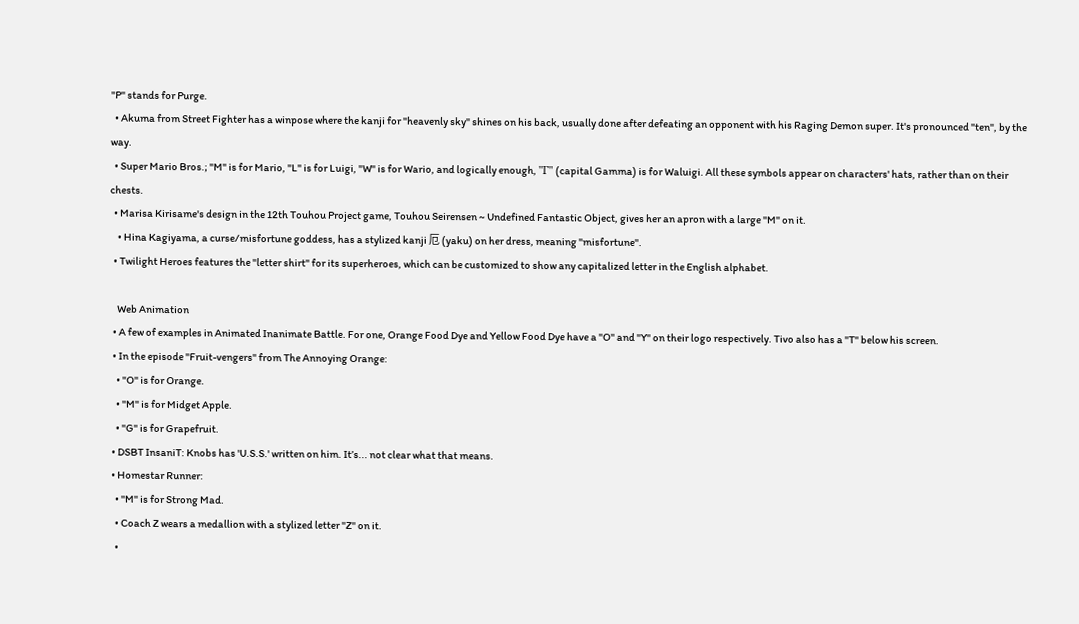"P" stands for Purge.
  • Akuma from Street Fighter has a winpose where the kanji for "heavenly sky" shines on his back, usually done after defeating an opponent with his Raging Demon super. It's pronounced "ten", by the way.
  • Super Mario Bros.; "M" is for Mario, "L" is for Luigi, "W" is for Wario, and logically enough, "Γ" (capital Gamma) is for Waluigi. All these symbols appear on characters' hats, rather than on their chests.
  • Marisa Kirisame's design in the 12th Touhou Project game, Touhou Seirensen ~ Undefined Fantastic Object, gives her an apron with a large "M" on it.
    • Hina Kagiyama, a curse/misfortune goddess, has a stylized kanji 厄 (yaku) on her dress, meaning "misfortune".
  • Twilight Heroes features the "letter shirt" for its superheroes, which can be customized to show any capitalized letter in the English alphabet.

    Web Animation
  • A few of examples in Animated Inanimate Battle. For one, Orange Food Dye and Yellow Food Dye have a "O" and "Y" on their logo respectively. Tivo also has a "T" below his screen.
  • In the episode "Fruit-vengers" from The Annoying Orange:
    • "O" is for Orange.
    • "M" is for Midget Apple.
    • "G" is for Grapefruit.
  • DSBT InsaniT: Knobs has 'U.S.S.' written on him. It’s... not clear what that means.
  • Homestar Runner:
    • "M" is for Strong Mad.
    • Coach Z wears a medallion with a stylized letter "Z" on it.
    •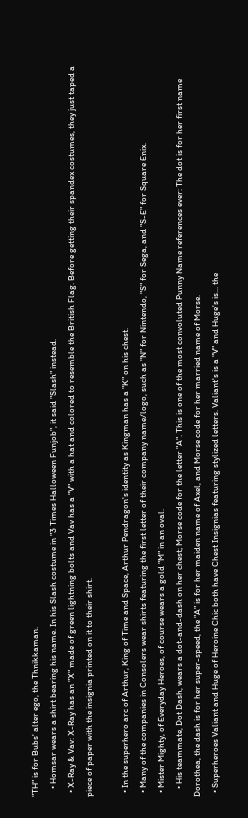"TH" is for Bubs' alter ego, the Thnikkaman.
    • Homsar wears a shirt bearing his name. In his Slash costume in "3 Times Halloween Funjob", it said "Slash" instead.
  • X-Ray & Vav: X-Ray has an "X" made of green lightning bolts and Vav has a "V" with a hat and colored to resemble the British Flag. Before getting their spandex costumes, they just taped a piece of paper with the insignia printed on it to their shirt.

  • In the superhero arc of Arthur, King of Time and Space, Arthur Pendragon's identity as Kingman has a "K" on his chest.
  • Many of the companies in Consolers wear shirts featuring the first letter of their company name/logo, such as "N" for Nintendo, "S" for Sega, and "S-E" for Square Enix.
  • Mister Mighty, of Everyday Heroes, of course wears a gold "M" in an oval.
    • His teammate, Dot Dash, wears a dot-and-dash on her chest; Morse code for the letter "A". This is one of the most convoluted Punny Name references ever: The dot is for her first name Dorothea, the dash is for her super-speed, the "A" is for her maiden name of Axel, and Morse code for her married name of Morse.
  • Superheroes Valiant and Huge of Heroine Chic both have Chest Insignias featuring stylized letters. Valiant's is a "V" and Huge's is... the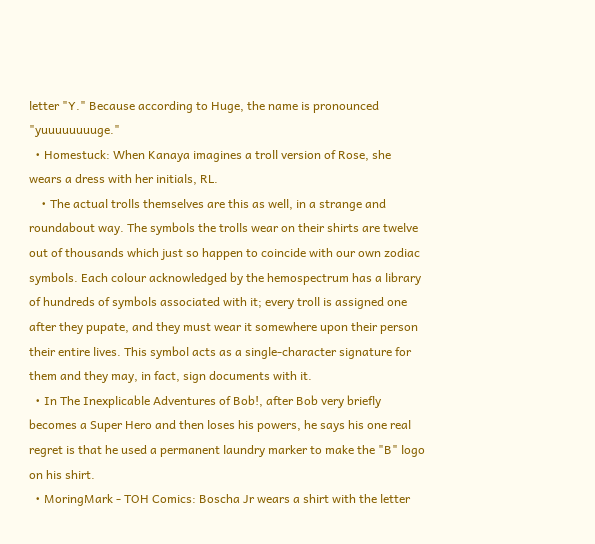letter "Y." Because according to Huge, the name is pronounced "yuuuuuuuuge."
  • Homestuck: When Kanaya imagines a troll version of Rose, she wears a dress with her initials, RL.
    • The actual trolls themselves are this as well, in a strange and roundabout way. The symbols the trolls wear on their shirts are twelve out of thousands which just so happen to coincide with our own zodiac symbols. Each colour acknowledged by the hemospectrum has a library of hundreds of symbols associated with it; every troll is assigned one after they pupate, and they must wear it somewhere upon their person their entire lives. This symbol acts as a single-character signature for them and they may, in fact, sign documents with it.
  • In The Inexplicable Adventures of Bob!, after Bob very briefly becomes a Super Hero and then loses his powers, he says his one real regret is that he used a permanent laundry marker to make the "B" logo on his shirt.
  • MoringMark - TOH Comics: Boscha Jr wears a shirt with the letter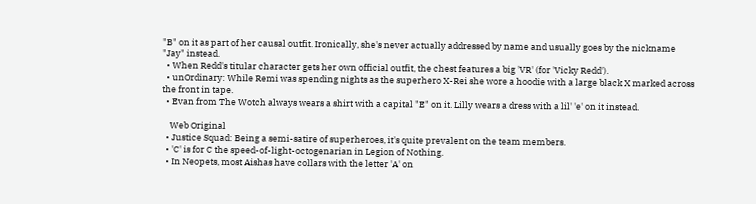"B" on it as part of her causal outfit. Ironically, she's never actually addressed by name and usually goes by the nickname "Jay" instead.
  • When Redd's titular character gets her own official outfit, the chest features a big 'VR' (for 'Vicky Redd').
  • unOrdinary: While Remi was spending nights as the superhero X-Rei she wore a hoodie with a large black X marked across the front in tape.
  • Evan from The Wotch always wears a shirt with a capital "E" on it. Lilly wears a dress with a lil' 'e' on it instead.

    Web Original
  • Justice Squad: Being a semi-satire of superheroes, it's quite prevalent on the team members.
  • 'C' is for C the speed-of-light-octogenarian in Legion of Nothing.
  • In Neopets, most Aishas have collars with the letter 'A' on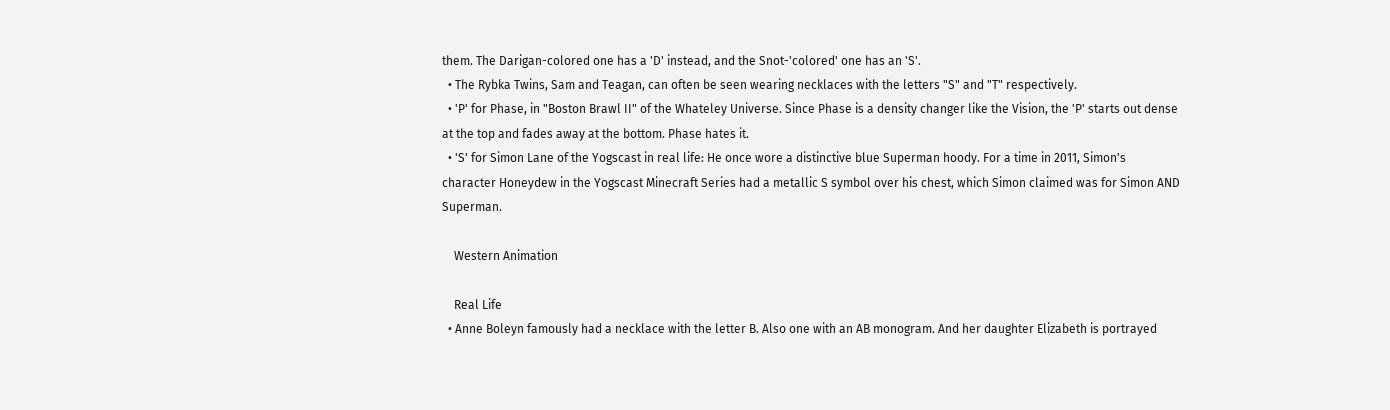them. The Darigan-colored one has a 'D' instead, and the Snot-'colored' one has an 'S'.
  • The Rybka Twins, Sam and Teagan, can often be seen wearing necklaces with the letters "S" and "T" respectively.
  • 'P' for Phase, in "Boston Brawl II" of the Whateley Universe. Since Phase is a density changer like the Vision, the 'P' starts out dense at the top and fades away at the bottom. Phase hates it.
  • 'S' for Simon Lane of the Yogscast in real life: He once wore a distinctive blue Superman hoody. For a time in 2011, Simon's character Honeydew in the Yogscast Minecraft Series had a metallic S symbol over his chest, which Simon claimed was for Simon AND Superman.

    Western Animation

    Real Life
  • Anne Boleyn famously had a necklace with the letter B. Also one with an AB monogram. And her daughter Elizabeth is portrayed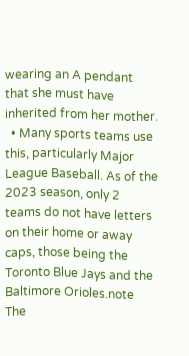wearing an A pendant that she must have inherited from her mother.
  • Many sports teams use this, particularly Major League Baseball. As of the 2023 season, only 2 teams do not have letters on their home or away caps, those being the Toronto Blue Jays and the Baltimore Orioles.note  The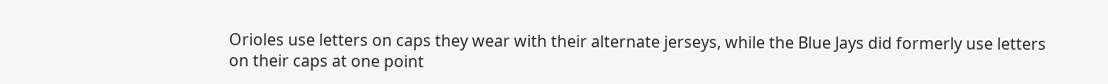Orioles use letters on caps they wear with their alternate jerseys, while the Blue Jays did formerly use letters on their caps at one point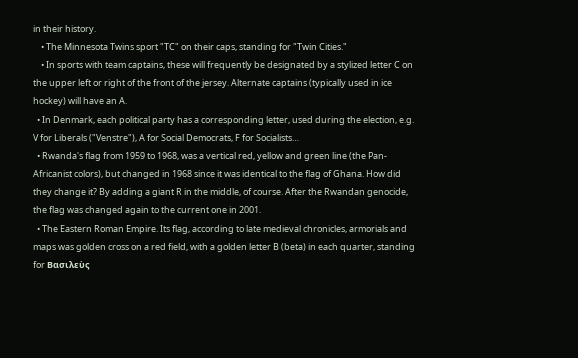in their history.
    • The Minnesota Twins sport "TC" on their caps, standing for "Twin Cities."
    • In sports with team captains, these will frequently be designated by a stylized letter C on the upper left or right of the front of the jersey. Alternate captains (typically used in ice hockey) will have an A.
  • In Denmark, each political party has a corresponding letter, used during the election, e.g. V for Liberals ("Venstre"), A for Social Democrats, F for Socialists…
  • Rwanda's flag from 1959 to 1968, was a vertical red, yellow and green line (the Pan-Africanist colors), but changed in 1968 since it was identical to the flag of Ghana. How did they change it? By adding a giant R in the middle, of course. After the Rwandan genocide, the flag was changed again to the current one in 2001.
  • The Eastern Roman Empire. Its flag, according to late medieval chronicles, armorials and maps was golden cross on a red field, with a golden letter B (beta) in each quarter, standing for Βασιλεὺς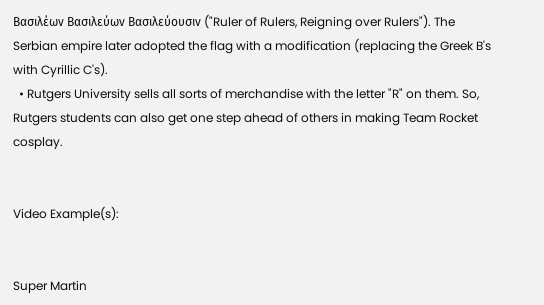Βασιλέων Βασιλεύων Βασιλεύουσιν ("Ruler of Rulers, Reigning over Rulers"). The Serbian empire later adopted the flag with a modification (replacing the Greek B's with Cyrillic C's).
  • Rutgers University sells all sorts of merchandise with the letter "R" on them. So, Rutgers students can also get one step ahead of others in making Team Rocket cosplay.


Video Example(s):


Super Martin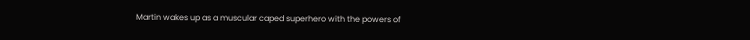Martin wakes up as a muscular caped superhero with the powers of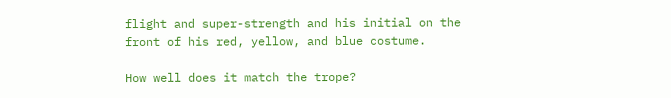flight and super-strength and his initial on the front of his red, yellow, and blue costume.

How well does it match the trope?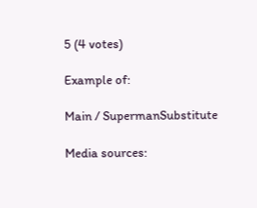5 (4 votes)

Example of:

Main / SupermanSubstitute

Media sources: